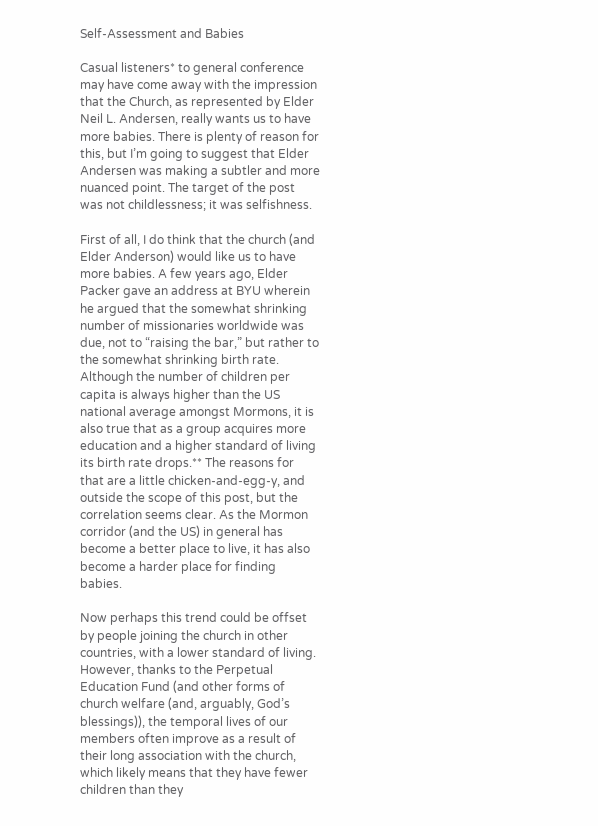Self-Assessment and Babies

Casual listeners* to general conference may have come away with the impression that the Church, as represented by Elder Neil L. Andersen, really wants us to have more babies. There is plenty of reason for this, but I’m going to suggest that Elder Andersen was making a subtler and more nuanced point. The target of the post was not childlessness; it was selfishness.

First of all, I do think that the church (and Elder Anderson) would like us to have more babies. A few years ago, Elder Packer gave an address at BYU wherein he argued that the somewhat shrinking number of missionaries worldwide was due, not to “raising the bar,” but rather to the somewhat shrinking birth rate. Although the number of children per capita is always higher than the US national average amongst Mormons, it is also true that as a group acquires more education and a higher standard of living its birth rate drops.** The reasons for that are a little chicken-and-egg-y, and outside the scope of this post, but the correlation seems clear. As the Mormon corridor (and the US) in general has become a better place to live, it has also become a harder place for finding babies.

Now perhaps this trend could be offset by people joining the church in other countries, with a lower standard of living. However, thanks to the Perpetual Education Fund (and other forms of church welfare (and, arguably, God’s blessings)), the temporal lives of our members often improve as a result of their long association with the church, which likely means that they have fewer children than they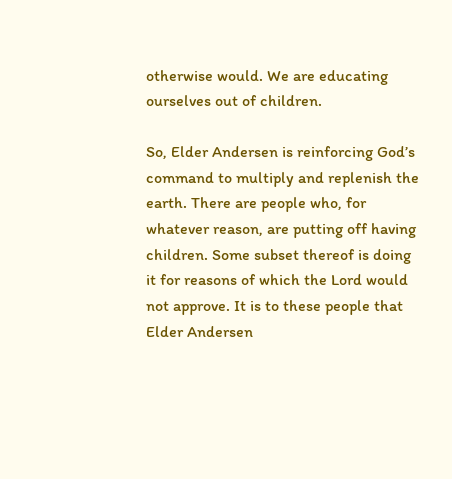otherwise would. We are educating ourselves out of children.

So, Elder Andersen is reinforcing God’s command to multiply and replenish the earth. There are people who, for whatever reason, are putting off having children. Some subset thereof is doing it for reasons of which the Lord would not approve. It is to these people that Elder Andersen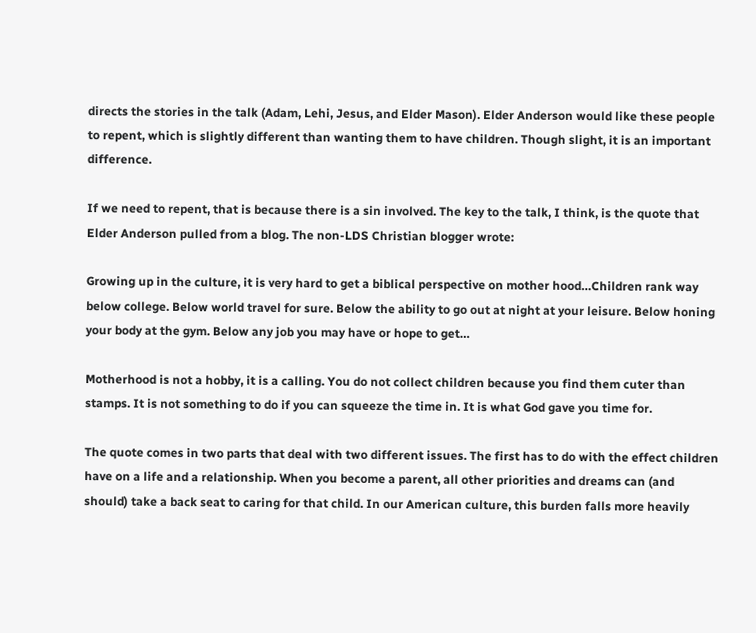directs the stories in the talk (Adam, Lehi, Jesus, and Elder Mason). Elder Anderson would like these people to repent, which is slightly different than wanting them to have children. Though slight, it is an important difference.

If we need to repent, that is because there is a sin involved. The key to the talk, I think, is the quote that Elder Anderson pulled from a blog. The non-LDS Christian blogger wrote:

Growing up in the culture, it is very hard to get a biblical perspective on mother hood…Children rank way below college. Below world travel for sure. Below the ability to go out at night at your leisure. Below honing your body at the gym. Below any job you may have or hope to get…

Motherhood is not a hobby, it is a calling. You do not collect children because you find them cuter than stamps. It is not something to do if you can squeeze the time in. It is what God gave you time for.

The quote comes in two parts that deal with two different issues. The first has to do with the effect children have on a life and a relationship. When you become a parent, all other priorities and dreams can (and should) take a back seat to caring for that child. In our American culture, this burden falls more heavily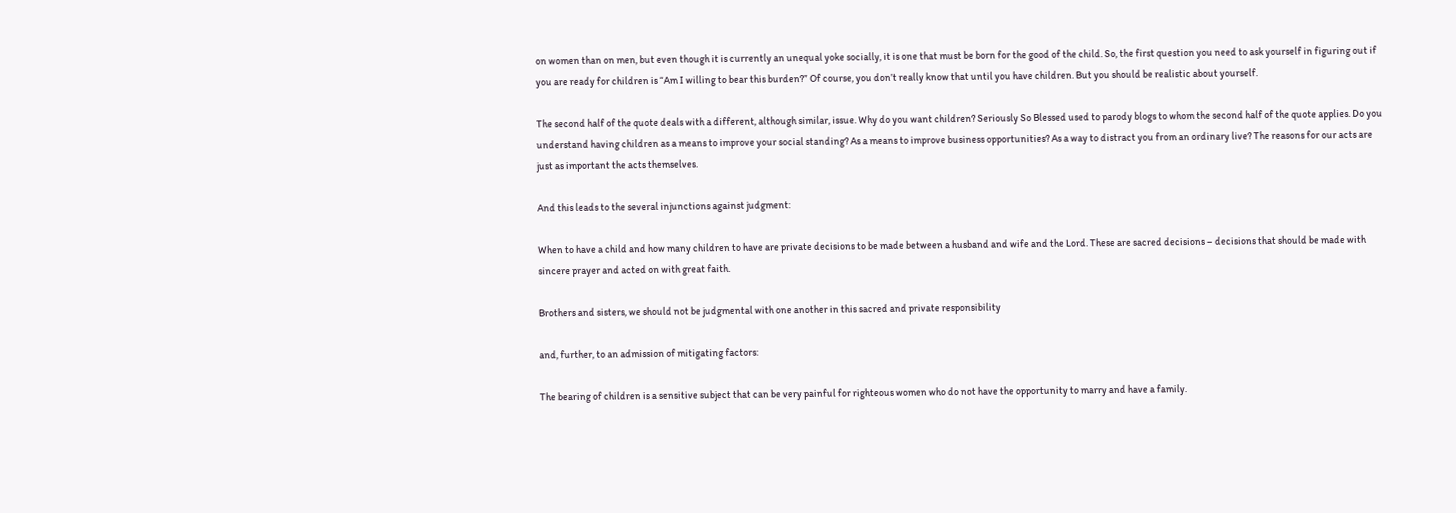on women than on men, but even though it is currently an unequal yoke socially, it is one that must be born for the good of the child. So, the first question you need to ask yourself in figuring out if you are ready for children is “Am I willing to bear this burden?” Of course, you don’t really know that until you have children. But you should be realistic about yourself.

The second half of the quote deals with a different, although similar, issue. Why do you want children? Seriously So Blessed used to parody blogs to whom the second half of the quote applies. Do you understand having children as a means to improve your social standing? As a means to improve business opportunities? As a way to distract you from an ordinary live? The reasons for our acts are just as important the acts themselves.

And this leads to the several injunctions against judgment:

When to have a child and how many children to have are private decisions to be made between a husband and wife and the Lord. These are sacred decisions – decisions that should be made with sincere prayer and acted on with great faith.

Brothers and sisters, we should not be judgmental with one another in this sacred and private responsibility

and, further, to an admission of mitigating factors:

The bearing of children is a sensitive subject that can be very painful for righteous women who do not have the opportunity to marry and have a family.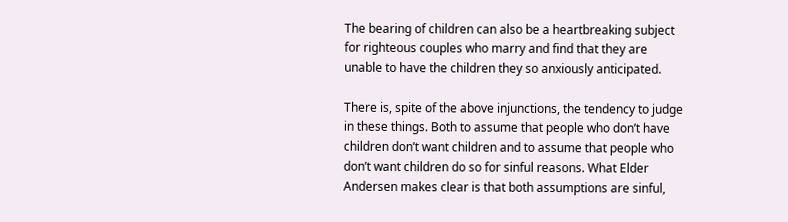The bearing of children can also be a heartbreaking subject for righteous couples who marry and find that they are unable to have the children they so anxiously anticipated.

There is, spite of the above injunctions, the tendency to judge in these things. Both to assume that people who don’t have children don’t want children and to assume that people who don’t want children do so for sinful reasons. What Elder Andersen makes clear is that both assumptions are sinful,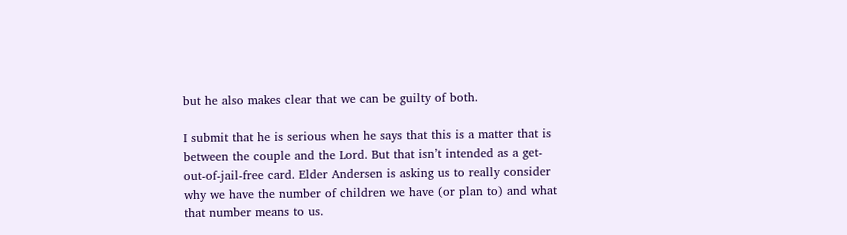but he also makes clear that we can be guilty of both.

I submit that he is serious when he says that this is a matter that is between the couple and the Lord. But that isn’t intended as a get-out-of-jail-free card. Elder Andersen is asking us to really consider why we have the number of children we have (or plan to) and what that number means to us.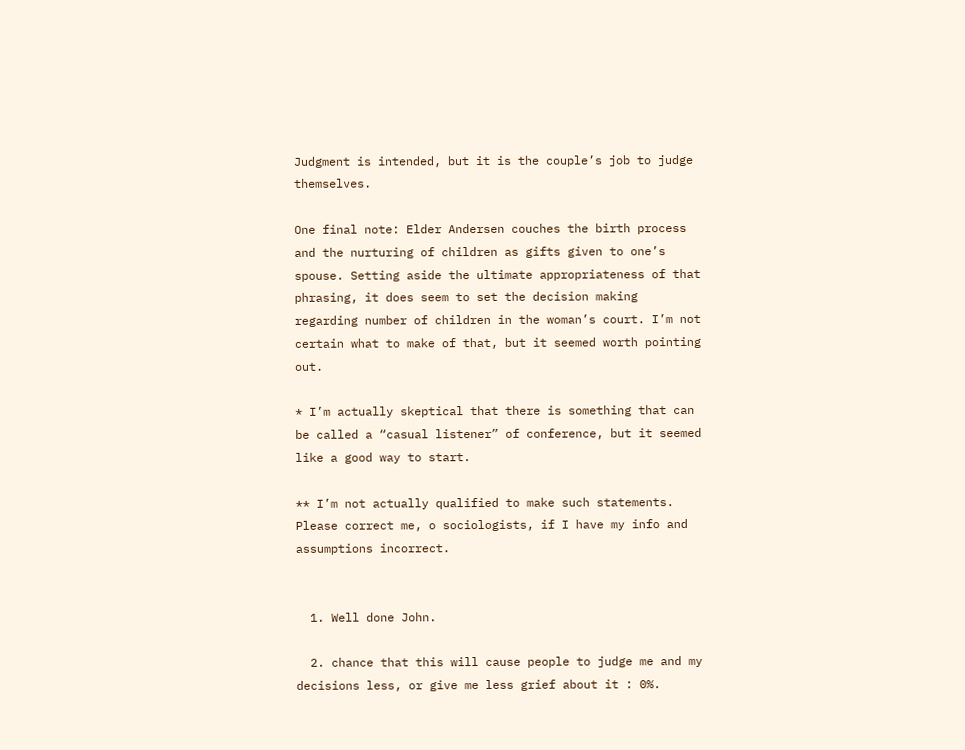Judgment is intended, but it is the couple’s job to judge themselves.

One final note: Elder Andersen couches the birth process and the nurturing of children as gifts given to one’s spouse. Setting aside the ultimate appropriateness of that phrasing, it does seem to set the decision making regarding number of children in the woman’s court. I’m not certain what to make of that, but it seemed worth pointing out.

* I’m actually skeptical that there is something that can be called a “casual listener” of conference, but it seemed like a good way to start.

** I’m not actually qualified to make such statements. Please correct me, o sociologists, if I have my info and assumptions incorrect.


  1. Well done John.

  2. chance that this will cause people to judge me and my decisions less, or give me less grief about it : 0%.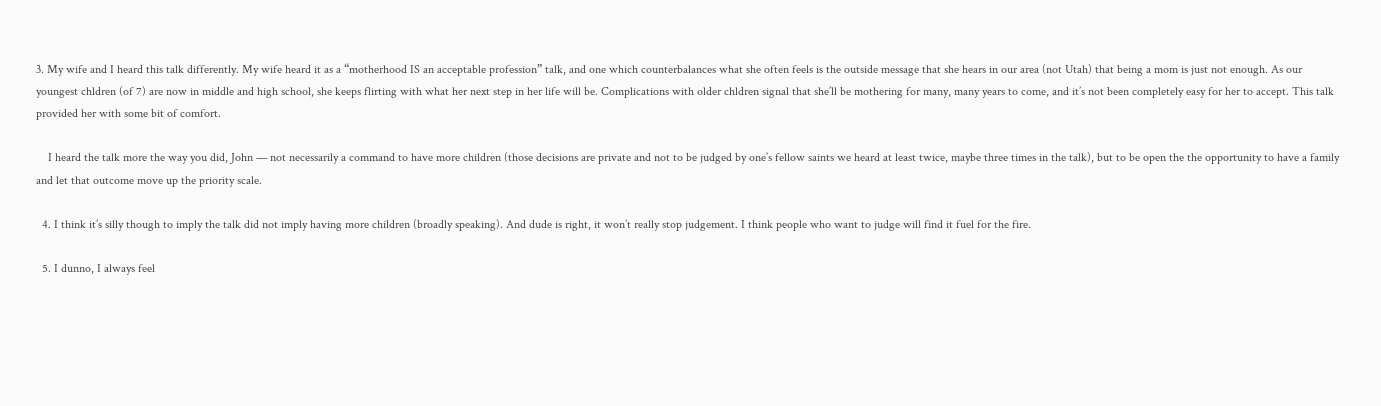3. My wife and I heard this talk differently. My wife heard it as a “motherhood IS an acceptable profession” talk, and one which counterbalances what she often feels is the outside message that she hears in our area (not Utah) that being a mom is just not enough. As our youngest chldren (of 7) are now in middle and high school, she keeps flirting with what her next step in her life will be. Complications with older chldren signal that she’ll be mothering for many, many years to come, and it’s not been completely easy for her to accept. This talk provided her with some bit of comfort.

    I heard the talk more the way you did, John — not necessarily a command to have more children (those decisions are private and not to be judged by one’s fellow saints we heard at least twice, maybe three times in the talk), but to be open the the opportunity to have a family and let that outcome move up the priority scale.

  4. I think it’s silly though to imply the talk did not imply having more children (broadly speaking). And dude is right, it won’t really stop judgement. I think people who want to judge will find it fuel for the fire.

  5. I dunno, I always feel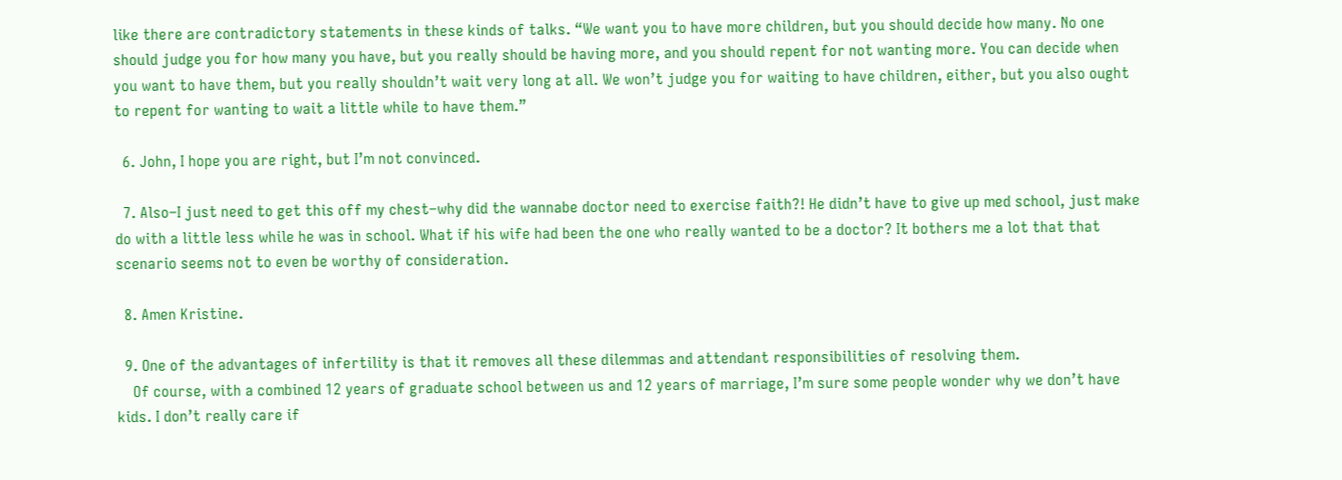like there are contradictory statements in these kinds of talks. “We want you to have more children, but you should decide how many. No one should judge you for how many you have, but you really should be having more, and you should repent for not wanting more. You can decide when you want to have them, but you really shouldn’t wait very long at all. We won’t judge you for waiting to have children, either, but you also ought to repent for wanting to wait a little while to have them.”

  6. John, I hope you are right, but I’m not convinced.

  7. Also–I just need to get this off my chest–why did the wannabe doctor need to exercise faith?! He didn’t have to give up med school, just make do with a little less while he was in school. What if his wife had been the one who really wanted to be a doctor? It bothers me a lot that that scenario seems not to even be worthy of consideration.

  8. Amen Kristine.

  9. One of the advantages of infertility is that it removes all these dilemmas and attendant responsibilities of resolving them.
    Of course, with a combined 12 years of graduate school between us and 12 years of marriage, I’m sure some people wonder why we don’t have kids. I don’t really care if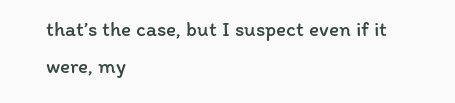that’s the case, but I suspect even if it were, my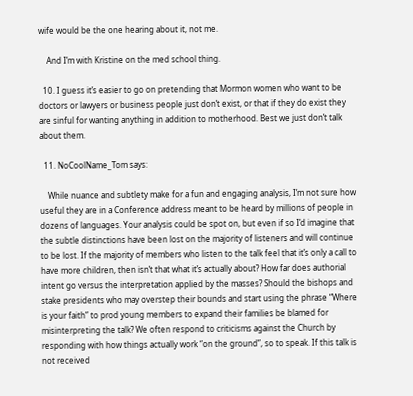wife would be the one hearing about it, not me.

    And I’m with Kristine on the med school thing.

  10. I guess it’s easier to go on pretending that Mormon women who want to be doctors or lawyers or business people just don’t exist, or that if they do exist they are sinful for wanting anything in addition to motherhood. Best we just don’t talk about them.

  11. NoCoolName_Tom says:

    While nuance and subtlety make for a fun and engaging analysis, I’m not sure how useful they are in a Conference address meant to be heard by millions of people in dozens of languages. Your analysis could be spot on, but even if so I’d imagine that the subtle distinctions have been lost on the majority of listeners and will continue to be lost. If the majority of members who listen to the talk feel that it’s only a call to have more children, then isn’t that what it’s actually about? How far does authorial intent go versus the interpretation applied by the masses? Should the bishops and stake presidents who may overstep their bounds and start using the phrase “Where is your faith” to prod young members to expand their families be blamed for misinterpreting the talk? We often respond to criticisms against the Church by responding with how things actually work “on the ground”, so to speak. If this talk is not received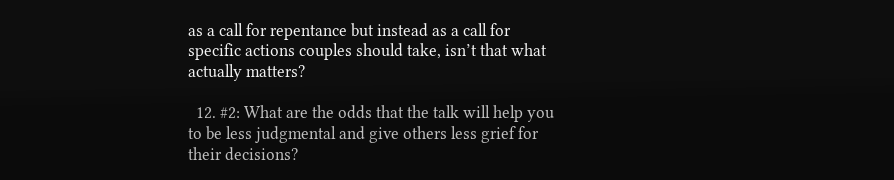as a call for repentance but instead as a call for specific actions couples should take, isn’t that what actually matters?

  12. #2: What are the odds that the talk will help you to be less judgmental and give others less grief for their decisions?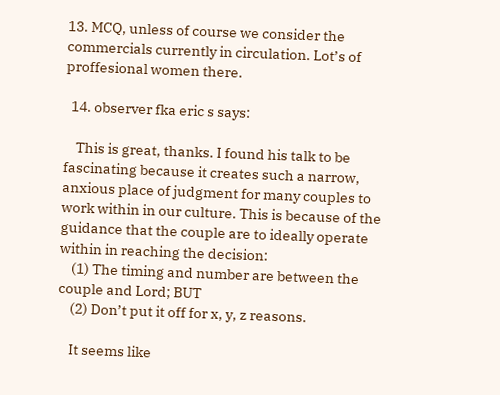13. MCQ, unless of course we consider the commercials currently in circulation. Lot’s of proffesional women there.

  14. observer fka eric s says:

    This is great, thanks. I found his talk to be fascinating because it creates such a narrow, anxious place of judgment for many couples to work within in our culture. This is because of the guidance that the couple are to ideally operate within in reaching the decision:
    (1) The timing and number are between the couple and Lord; BUT
    (2) Don’t put it off for x, y, z reasons.

    It seems like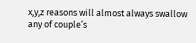x,y,z reasons will almost always swallow any of couple’s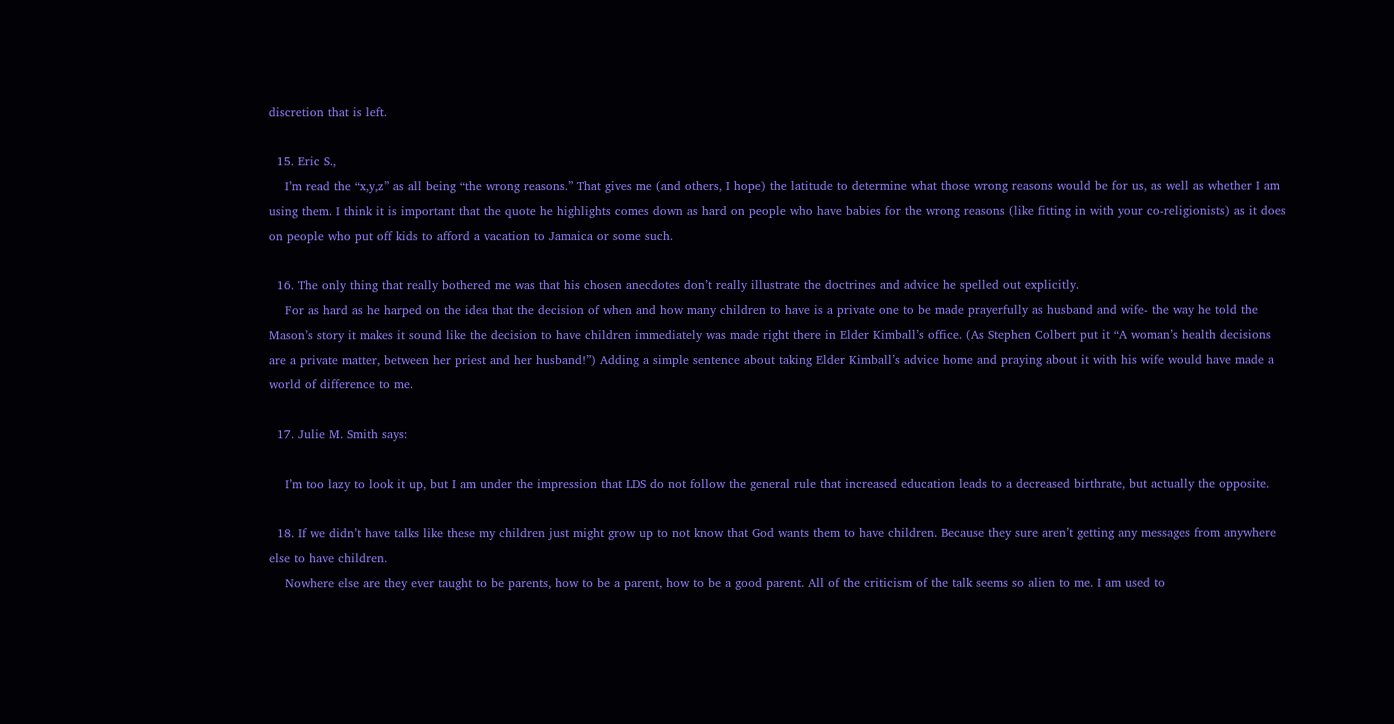discretion that is left.

  15. Eric S.,
    I’m read the “x,y,z” as all being “the wrong reasons.” That gives me (and others, I hope) the latitude to determine what those wrong reasons would be for us, as well as whether I am using them. I think it is important that the quote he highlights comes down as hard on people who have babies for the wrong reasons (like fitting in with your co-religionists) as it does on people who put off kids to afford a vacation to Jamaica or some such.

  16. The only thing that really bothered me was that his chosen anecdotes don’t really illustrate the doctrines and advice he spelled out explicitly.
    For as hard as he harped on the idea that the decision of when and how many children to have is a private one to be made prayerfully as husband and wife- the way he told the Mason’s story it makes it sound like the decision to have children immediately was made right there in Elder Kimball’s office. (As Stephen Colbert put it “A woman’s health decisions are a private matter, between her priest and her husband!”) Adding a simple sentence about taking Elder Kimball’s advice home and praying about it with his wife would have made a world of difference to me.

  17. Julie M. Smith says:

    I’m too lazy to look it up, but I am under the impression that LDS do not follow the general rule that increased education leads to a decreased birthrate, but actually the opposite.

  18. If we didn’t have talks like these my children just might grow up to not know that God wants them to have children. Because they sure aren’t getting any messages from anywhere else to have children.
    Nowhere else are they ever taught to be parents, how to be a parent, how to be a good parent. All of the criticism of the talk seems so alien to me. I am used to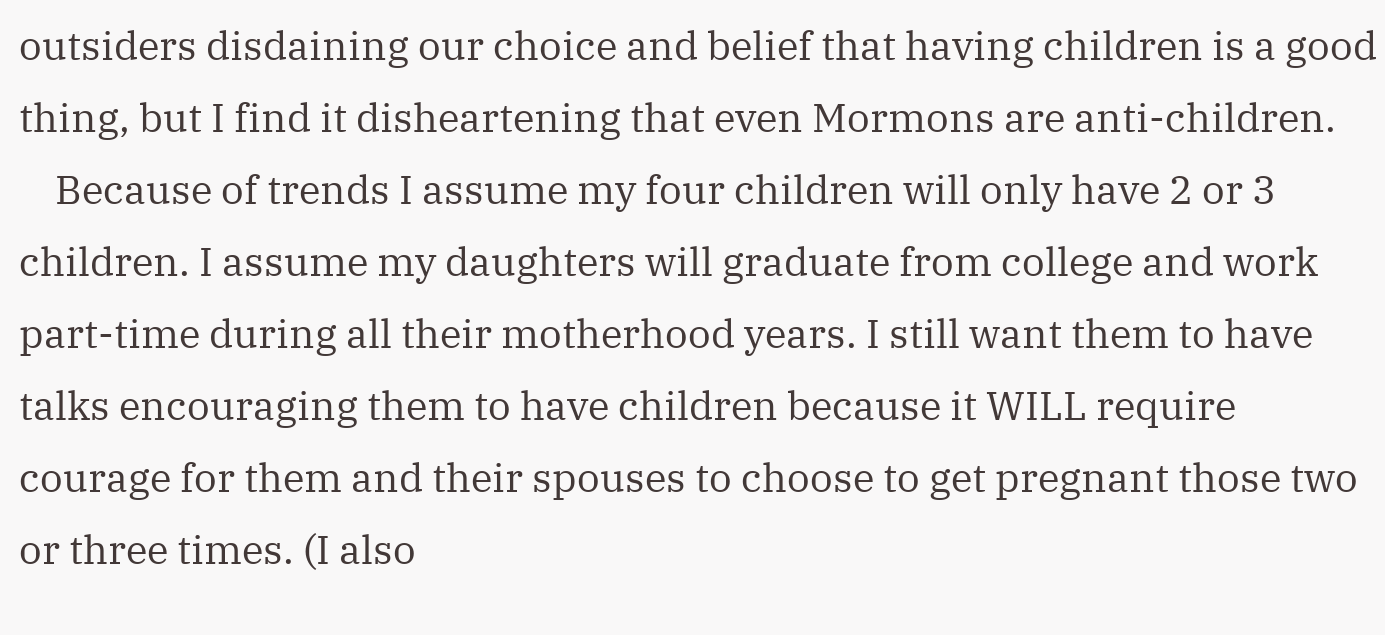outsiders disdaining our choice and belief that having children is a good thing, but I find it disheartening that even Mormons are anti-children.
    Because of trends I assume my four children will only have 2 or 3 children. I assume my daughters will graduate from college and work part-time during all their motherhood years. I still want them to have talks encouraging them to have children because it WILL require courage for them and their spouses to choose to get pregnant those two or three times. (I also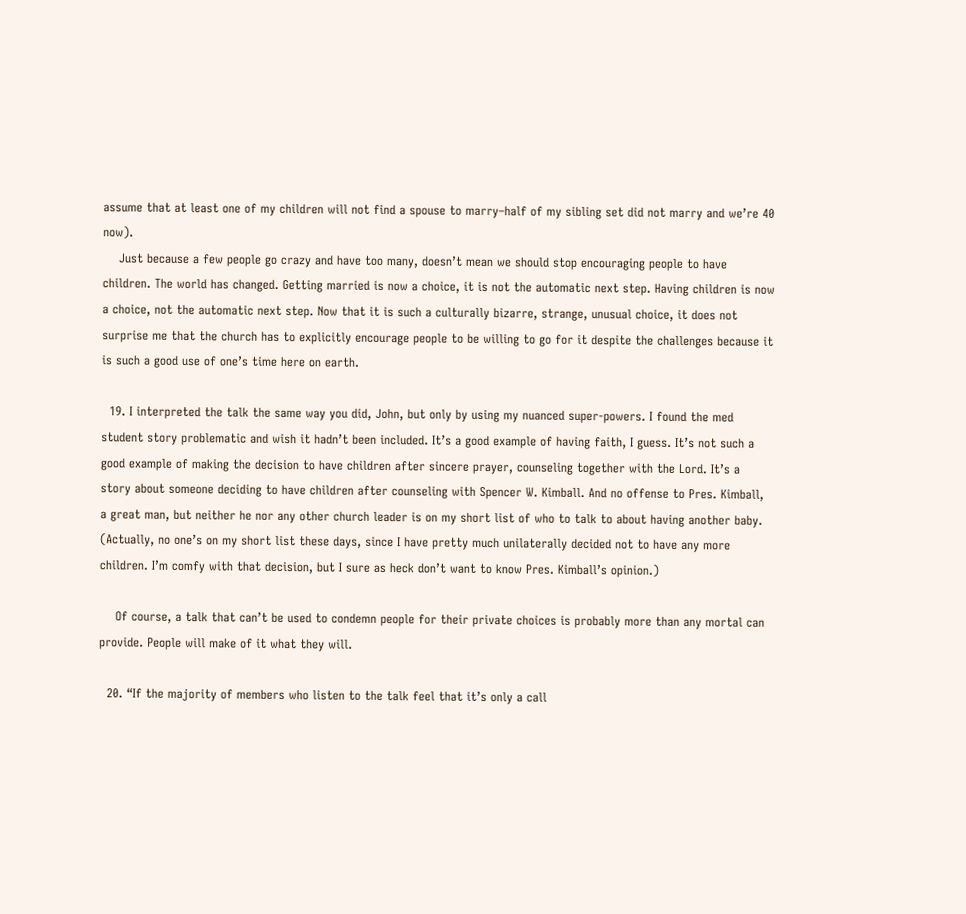assume that at least one of my children will not find a spouse to marry–half of my sibling set did not marry and we’re 40 now).
    Just because a few people go crazy and have too many, doesn’t mean we should stop encouraging people to have children. The world has changed. Getting married is now a choice, it is not the automatic next step. Having children is now a choice, not the automatic next step. Now that it is such a culturally bizarre, strange, unusual choice, it does not surprise me that the church has to explicitly encourage people to be willing to go for it despite the challenges because it is such a good use of one’s time here on earth.

  19. I interpreted the talk the same way you did, John, but only by using my nuanced super-powers. I found the med student story problematic and wish it hadn’t been included. It’s a good example of having faith, I guess. It’s not such a good example of making the decision to have children after sincere prayer, counseling together with the Lord. It’s a story about someone deciding to have children after counseling with Spencer W. Kimball. And no offense to Pres. Kimball, a great man, but neither he nor any other church leader is on my short list of who to talk to about having another baby. (Actually, no one’s on my short list these days, since I have pretty much unilaterally decided not to have any more children. I’m comfy with that decision, but I sure as heck don’t want to know Pres. Kimball’s opinion.)

    Of course, a talk that can’t be used to condemn people for their private choices is probably more than any mortal can provide. People will make of it what they will.

  20. “If the majority of members who listen to the talk feel that it’s only a call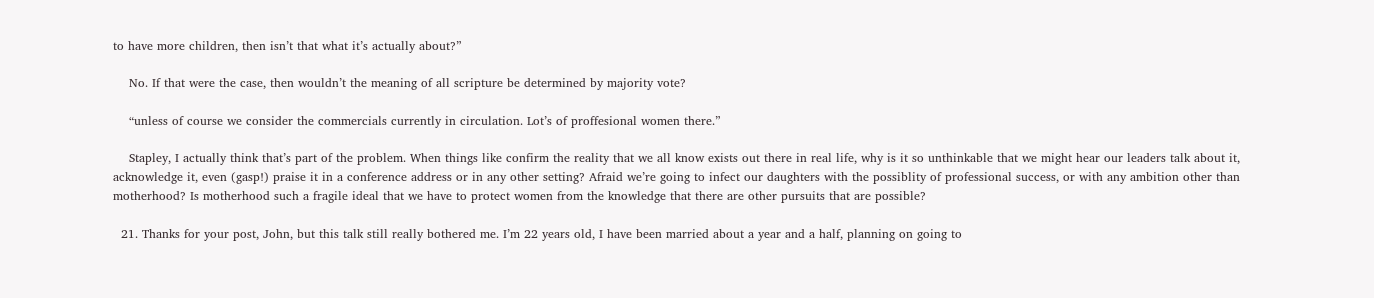to have more children, then isn’t that what it’s actually about?”

    No. If that were the case, then wouldn’t the meaning of all scripture be determined by majority vote?

    “unless of course we consider the commercials currently in circulation. Lot’s of proffesional women there.”

    Stapley, I actually think that’s part of the problem. When things like confirm the reality that we all know exists out there in real life, why is it so unthinkable that we might hear our leaders talk about it, acknowledge it, even (gasp!) praise it in a conference address or in any other setting? Afraid we’re going to infect our daughters with the possiblity of professional success, or with any ambition other than motherhood? Is motherhood such a fragile ideal that we have to protect women from the knowledge that there are other pursuits that are possible?

  21. Thanks for your post, John, but this talk still really bothered me. I’m 22 years old, I have been married about a year and a half, planning on going to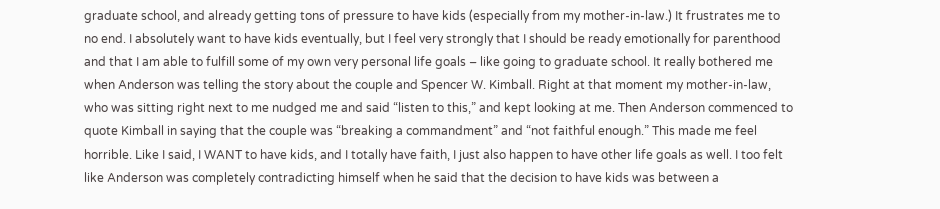graduate school, and already getting tons of pressure to have kids (especially from my mother-in-law.) It frustrates me to no end. I absolutely want to have kids eventually, but I feel very strongly that I should be ready emotionally for parenthood and that I am able to fulfill some of my own very personal life goals – like going to graduate school. It really bothered me when Anderson was telling the story about the couple and Spencer W. Kimball. Right at that moment my mother-in-law, who was sitting right next to me nudged me and said “listen to this,” and kept looking at me. Then Anderson commenced to quote Kimball in saying that the couple was “breaking a commandment” and “not faithful enough.” This made me feel horrible. Like I said, I WANT to have kids, and I totally have faith, I just also happen to have other life goals as well. I too felt like Anderson was completely contradicting himself when he said that the decision to have kids was between a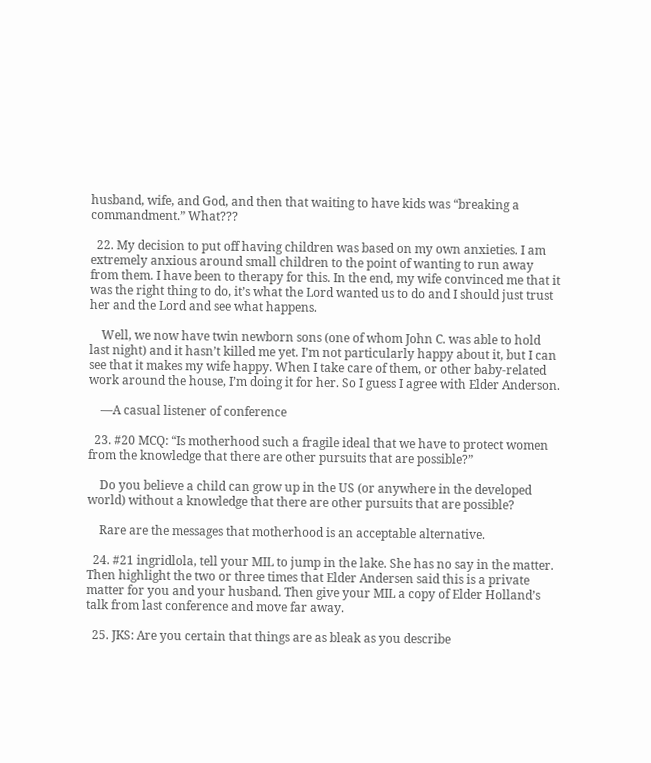husband, wife, and God, and then that waiting to have kids was “breaking a commandment.” What???

  22. My decision to put off having children was based on my own anxieties. I am extremely anxious around small children to the point of wanting to run away from them. I have been to therapy for this. In the end, my wife convinced me that it was the right thing to do, it’s what the Lord wanted us to do and I should just trust her and the Lord and see what happens.

    Well, we now have twin newborn sons (one of whom John C. was able to hold last night) and it hasn’t killed me yet. I’m not particularly happy about it, but I can see that it makes my wife happy. When I take care of them, or other baby-related work around the house, I’m doing it for her. So I guess I agree with Elder Anderson.

    —A casual listener of conference

  23. #20 MCQ: “Is motherhood such a fragile ideal that we have to protect women from the knowledge that there are other pursuits that are possible?”

    Do you believe a child can grow up in the US (or anywhere in the developed world) without a knowledge that there are other pursuits that are possible?

    Rare are the messages that motherhood is an acceptable alternative.

  24. #21 ingridlola, tell your MIL to jump in the lake. She has no say in the matter. Then highlight the two or three times that Elder Andersen said this is a private matter for you and your husband. Then give your MIL a copy of Elder Holland’s talk from last conference and move far away.

  25. JKS: Are you certain that things are as bleak as you describe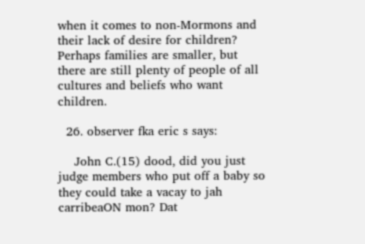when it comes to non-Mormons and their lack of desire for children? Perhaps families are smaller, but there are still plenty of people of all cultures and beliefs who want children.

  26. observer fka eric s says:

    John C.(15) dood, did you just judge members who put off a baby so they could take a vacay to jah carribeaON mon? Dat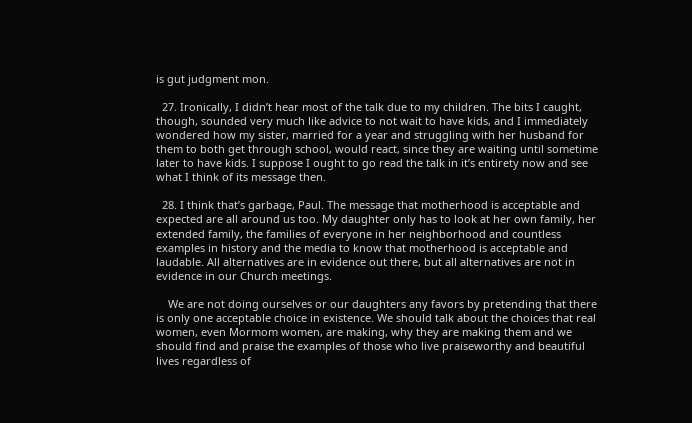is gut judgment mon.

  27. Ironically, I didn’t hear most of the talk due to my children. The bits I caught, though, sounded very much like advice to not wait to have kids, and I immediately wondered how my sister, married for a year and struggling with her husband for them to both get through school, would react, since they are waiting until sometime later to have kids. I suppose I ought to go read the talk in it’s entirety now and see what I think of its message then.

  28. I think that’s garbage, Paul. The message that motherhood is acceptable and expected are all around us too. My daughter only has to look at her own family, her extended family, the families of everyone in her neighborhood and countless examples in history and the media to know that motherhood is acceptable and laudable. All alternatives are in evidence out there, but all alternatives are not in evidence in our Church meetings.

    We are not doing ourselves or our daughters any favors by pretending that there is only one acceptable choice in existence. We should talk about the choices that real women, even Mormom women, are making, why they are making them and we should find and praise the examples of those who live praiseworthy and beautiful lives regardless of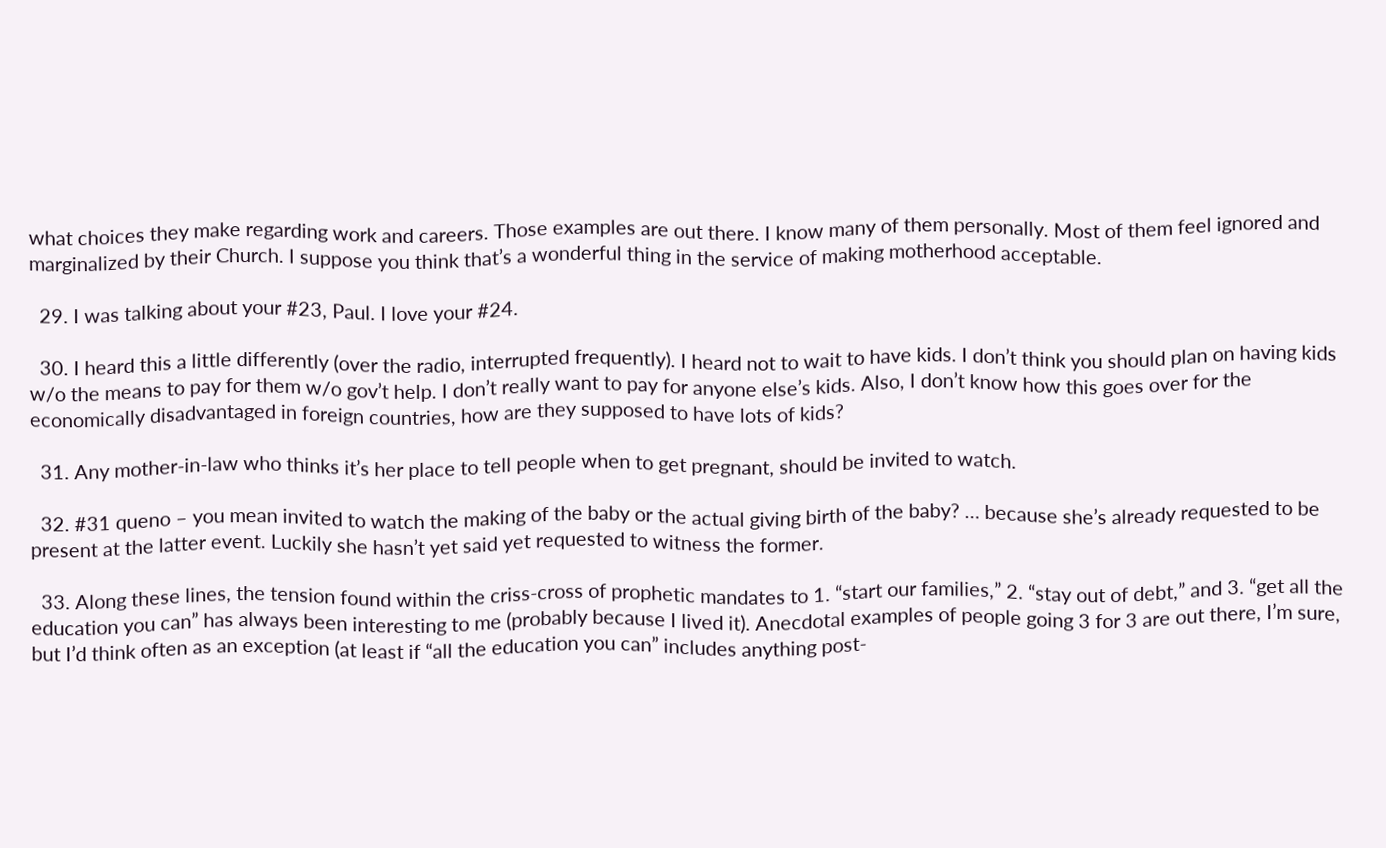what choices they make regarding work and careers. Those examples are out there. I know many of them personally. Most of them feel ignored and marginalized by their Church. I suppose you think that’s a wonderful thing in the service of making motherhood acceptable.

  29. I was talking about your #23, Paul. I love your #24.

  30. I heard this a little differently (over the radio, interrupted frequently). I heard not to wait to have kids. I don’t think you should plan on having kids w/o the means to pay for them w/o gov’t help. I don’t really want to pay for anyone else’s kids. Also, I don’t know how this goes over for the economically disadvantaged in foreign countries, how are they supposed to have lots of kids?

  31. Any mother-in-law who thinks it’s her place to tell people when to get pregnant, should be invited to watch.

  32. #31 queno – you mean invited to watch the making of the baby or the actual giving birth of the baby? … because she’s already requested to be present at the latter event. Luckily she hasn’t yet said yet requested to witness the former.

  33. Along these lines, the tension found within the criss-cross of prophetic mandates to 1. “start our families,” 2. “stay out of debt,” and 3. “get all the education you can” has always been interesting to me (probably because I lived it). Anecdotal examples of people going 3 for 3 are out there, I’m sure, but I’d think often as an exception (at least if “all the education you can” includes anything post-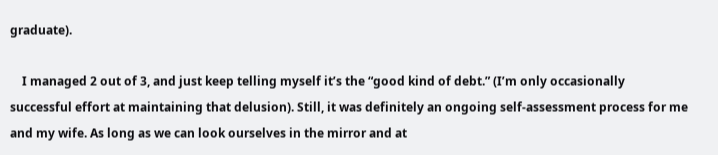graduate).

    I managed 2 out of 3, and just keep telling myself it’s the “good kind of debt.” (I’m only occasionally successful effort at maintaining that delusion). Still, it was definitely an ongoing self-assessment process for me and my wife. As long as we can look ourselves in the mirror and at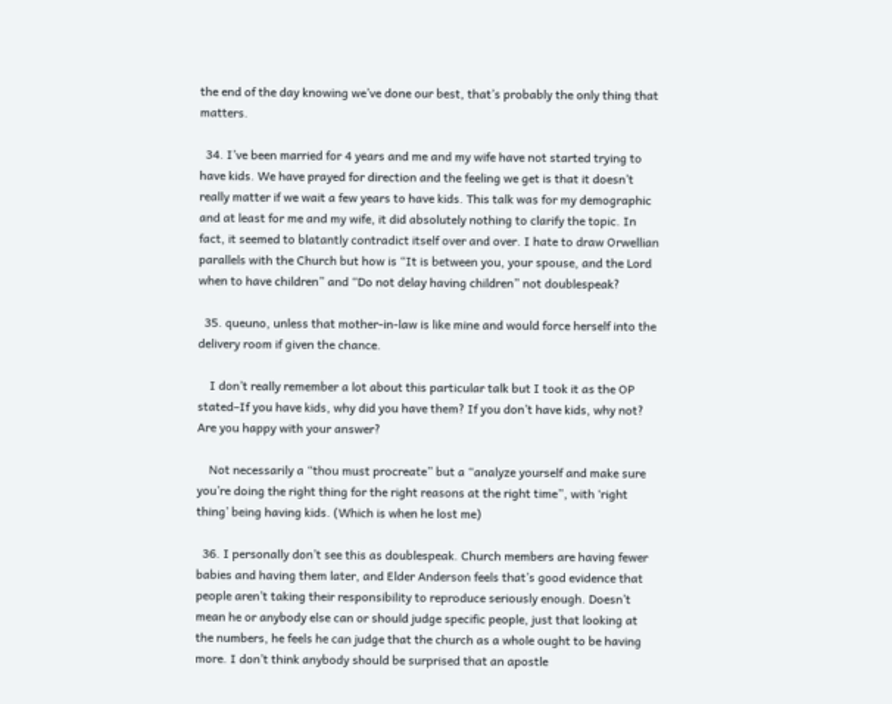the end of the day knowing we’ve done our best, that’s probably the only thing that matters.

  34. I’ve been married for 4 years and me and my wife have not started trying to have kids. We have prayed for direction and the feeling we get is that it doesn’t really matter if we wait a few years to have kids. This talk was for my demographic and at least for me and my wife, it did absolutely nothing to clarify the topic. In fact, it seemed to blatantly contradict itself over and over. I hate to draw Orwellian parallels with the Church but how is “It is between you, your spouse, and the Lord when to have children” and “Do not delay having children” not doublespeak?

  35. queuno, unless that mother-in-law is like mine and would force herself into the delivery room if given the chance.

    I don’t really remember a lot about this particular talk but I took it as the OP stated–If you have kids, why did you have them? If you don’t have kids, why not? Are you happy with your answer?

    Not necessarily a “thou must procreate” but a “analyze yourself and make sure you’re doing the right thing for the right reasons at the right time”, with ‘right thing’ being having kids. (Which is when he lost me)

  36. I personally don’t see this as doublespeak. Church members are having fewer babies and having them later, and Elder Anderson feels that’s good evidence that people aren’t taking their responsibility to reproduce seriously enough. Doesn’t mean he or anybody else can or should judge specific people, just that looking at the numbers, he feels he can judge that the church as a whole ought to be having more. I don’t think anybody should be surprised that an apostle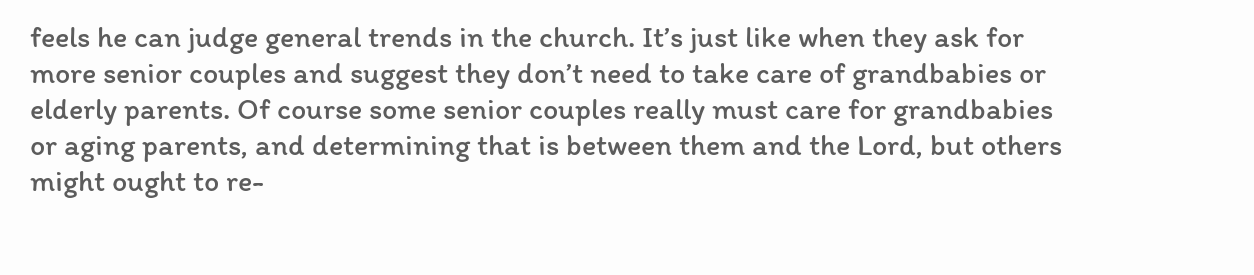feels he can judge general trends in the church. It’s just like when they ask for more senior couples and suggest they don’t need to take care of grandbabies or elderly parents. Of course some senior couples really must care for grandbabies or aging parents, and determining that is between them and the Lord, but others might ought to re-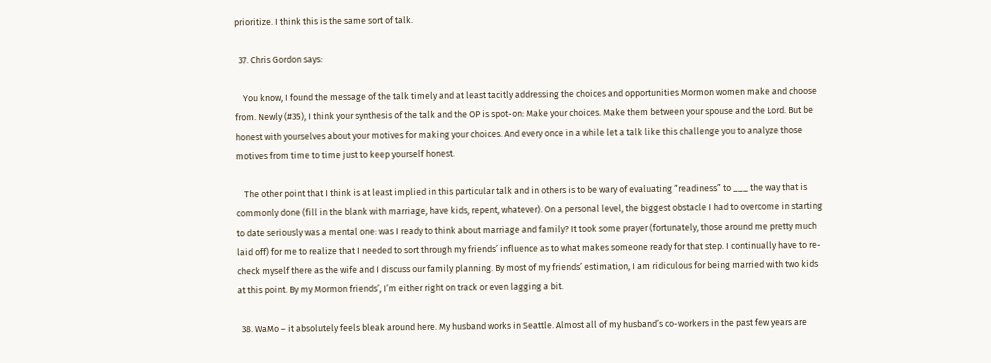prioritize. I think this is the same sort of talk.

  37. Chris Gordon says:

    You know, I found the message of the talk timely and at least tacitly addressing the choices and opportunities Mormon women make and choose from. Newly (#35), I think your synthesis of the talk and the OP is spot-on: Make your choices. Make them between your spouse and the Lord. But be honest with yourselves about your motives for making your choices. And every once in a while let a talk like this challenge you to analyze those motives from time to time just to keep yourself honest.

    The other point that I think is at least implied in this particular talk and in others is to be wary of evaluating “readiness” to ___ the way that is commonly done (fill in the blank with marriage, have kids, repent, whatever). On a personal level, the biggest obstacle I had to overcome in starting to date seriously was a mental one: was I ready to think about marriage and family? It took some prayer (fortunately, those around me pretty much laid off) for me to realize that I needed to sort through my friends’ influence as to what makes someone ready for that step. I continually have to re-check myself there as the wife and I discuss our family planning. By most of my friends’ estimation, I am ridiculous for being married with two kids at this point. By my Mormon friends’, I’m either right on track or even lagging a bit.

  38. WaMo – it absolutely feels bleak around here. My husband works in Seattle. Almost all of my husband’s co-workers in the past few years are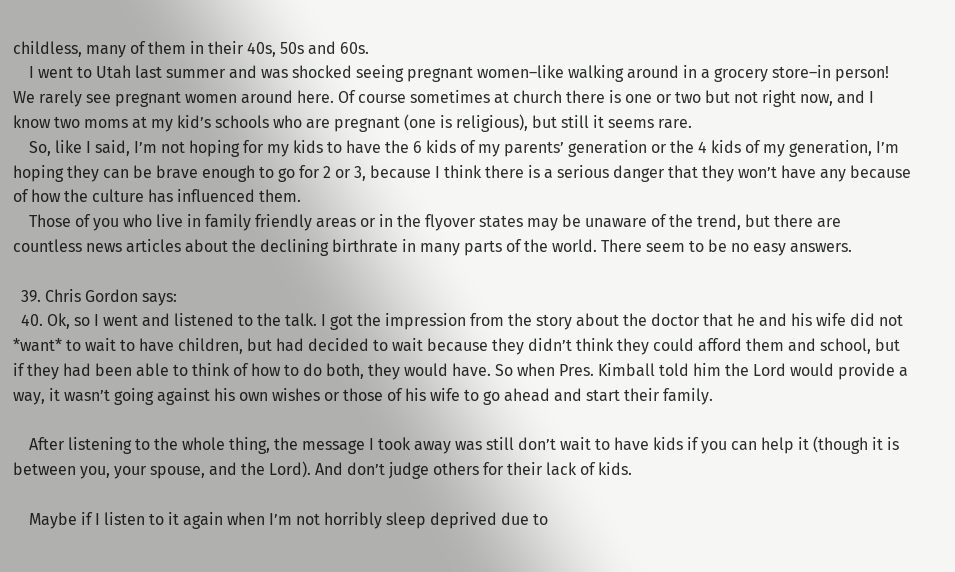childless, many of them in their 40s, 50s and 60s.
    I went to Utah last summer and was shocked seeing pregnant women–like walking around in a grocery store–in person! We rarely see pregnant women around here. Of course sometimes at church there is one or two but not right now, and I know two moms at my kid’s schools who are pregnant (one is religious), but still it seems rare.
    So, like I said, I’m not hoping for my kids to have the 6 kids of my parents’ generation or the 4 kids of my generation, I’m hoping they can be brave enough to go for 2 or 3, because I think there is a serious danger that they won’t have any because of how the culture has influenced them.
    Those of you who live in family friendly areas or in the flyover states may be unaware of the trend, but there are countless news articles about the declining birthrate in many parts of the world. There seem to be no easy answers.

  39. Chris Gordon says:
  40. Ok, so I went and listened to the talk. I got the impression from the story about the doctor that he and his wife did not *want* to wait to have children, but had decided to wait because they didn’t think they could afford them and school, but if they had been able to think of how to do both, they would have. So when Pres. Kimball told him the Lord would provide a way, it wasn’t going against his own wishes or those of his wife to go ahead and start their family.

    After listening to the whole thing, the message I took away was still don’t wait to have kids if you can help it (though it is between you, your spouse, and the Lord). And don’t judge others for their lack of kids.

    Maybe if I listen to it again when I’m not horribly sleep deprived due to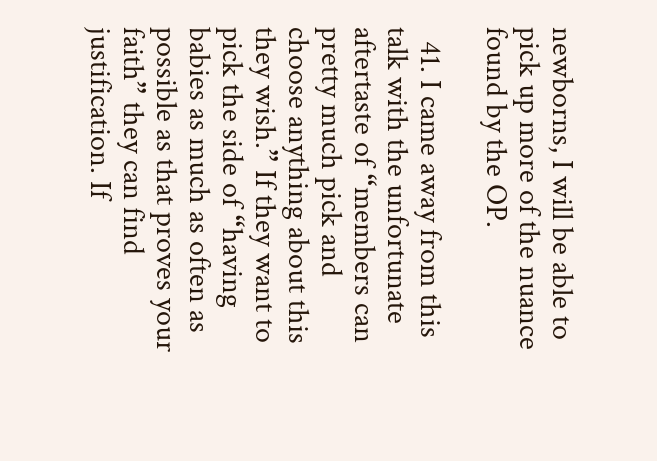newborns, I will be able to pick up more of the nuance found by the OP.

  41. I came away from this talk with the unfortunate aftertaste of “members can pretty much pick and choose anything about this they wish.” If they want to pick the side of “having babies as much as often as possible as that proves your faith” they can find justification. If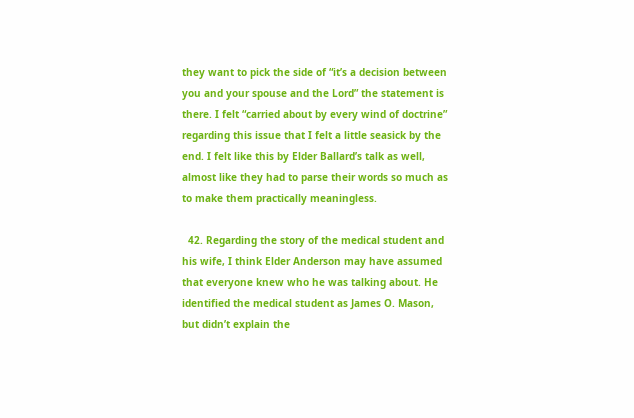they want to pick the side of “it’s a decision between you and your spouse and the Lord” the statement is there. I felt “carried about by every wind of doctrine” regarding this issue that I felt a little seasick by the end. I felt like this by Elder Ballard’s talk as well, almost like they had to parse their words so much as to make them practically meaningless.

  42. Regarding the story of the medical student and his wife, I think Elder Anderson may have assumed that everyone knew who he was talking about. He identified the medical student as James O. Mason, but didn’t explain the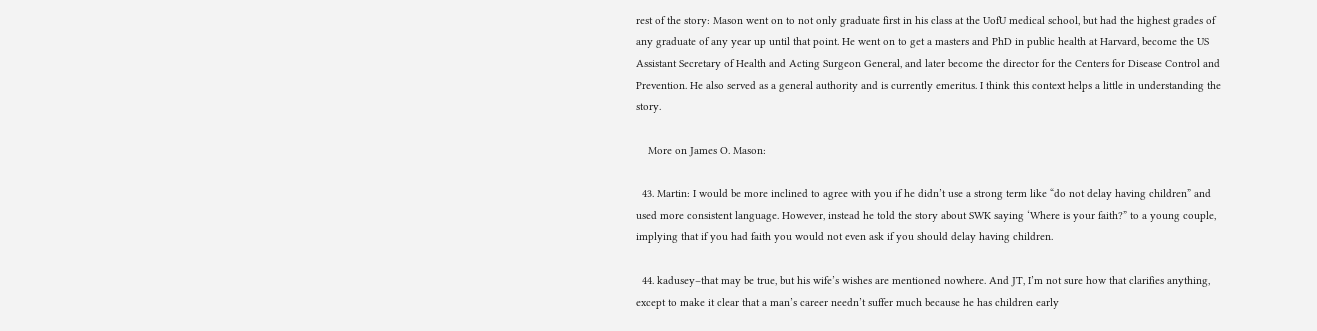rest of the story: Mason went on to not only graduate first in his class at the UofU medical school, but had the highest grades of any graduate of any year up until that point. He went on to get a masters and PhD in public health at Harvard, become the US Assistant Secretary of Health and Acting Surgeon General, and later become the director for the Centers for Disease Control and Prevention. He also served as a general authority and is currently emeritus. I think this context helps a little in understanding the story.

    More on James O. Mason:

  43. Martin: I would be more inclined to agree with you if he didn’t use a strong term like “do not delay having children” and used more consistent language. However, instead he told the story about SWK saying ‘Where is your faith?” to a young couple, implying that if you had faith you would not even ask if you should delay having children.

  44. kadusey–that may be true, but his wife’s wishes are mentioned nowhere. And JT, I’m not sure how that clarifies anything, except to make it clear that a man’s career needn’t suffer much because he has children early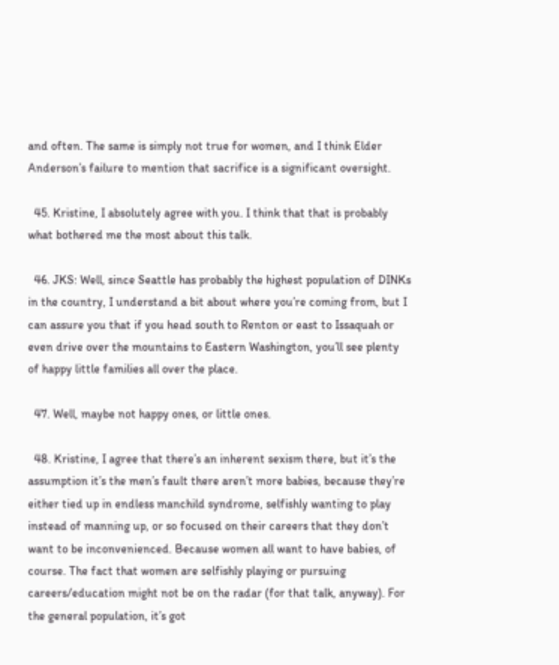and often. The same is simply not true for women, and I think Elder Anderson’s failure to mention that sacrifice is a significant oversight.

  45. Kristine, I absolutely agree with you. I think that that is probably what bothered me the most about this talk.

  46. JKS: Well, since Seattle has probably the highest population of DINKs in the country, I understand a bit about where you’re coming from, but I can assure you that if you head south to Renton or east to Issaquah or even drive over the mountains to Eastern Washington, you’ll see plenty of happy little families all over the place.

  47. Well, maybe not happy ones, or little ones.

  48. Kristine, I agree that there’s an inherent sexism there, but it’s the assumption it’s the men’s fault there aren’t more babies, because they’re either tied up in endless manchild syndrome, selfishly wanting to play instead of manning up, or so focused on their careers that they don’t want to be inconvenienced. Because women all want to have babies, of course. The fact that women are selfishly playing or pursuing careers/education might not be on the radar (for that talk, anyway). For the general population, it’s got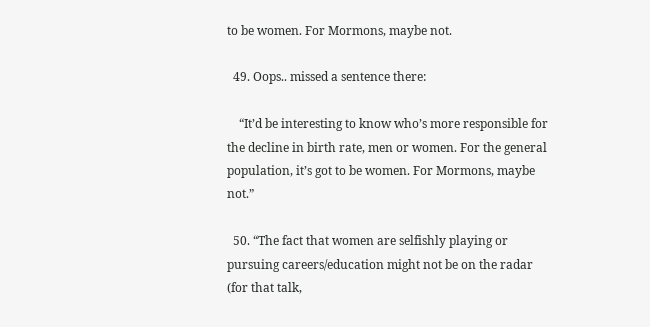to be women. For Mormons, maybe not.

  49. Oops.. missed a sentence there:

    “It’d be interesting to know who’s more responsible for the decline in birth rate, men or women. For the general population, it’s got to be women. For Mormons, maybe not.”

  50. “The fact that women are selfishly playing or pursuing careers/education might not be on the radar (for that talk,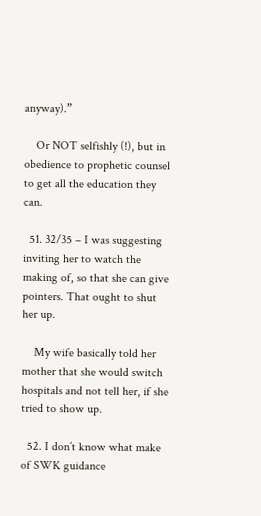anyway).”

    Or NOT selfishly (!), but in obedience to prophetic counsel to get all the education they can.

  51. 32/35 – I was suggesting inviting her to watch the making of, so that she can give pointers. That ought to shut her up.

    My wife basically told her mother that she would switch hospitals and not tell her, if she tried to show up.

  52. I don’t know what make of SWK guidance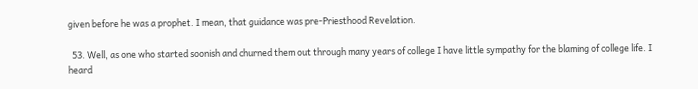given before he was a prophet. I mean, that guidance was pre-Priesthood Revelation.

  53. Well, as one who started soonish and churned them out through many years of college I have little sympathy for the blaming of college life. I heard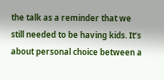the talk as a reminder that we still needed to be having kids. It’s about personal choice between a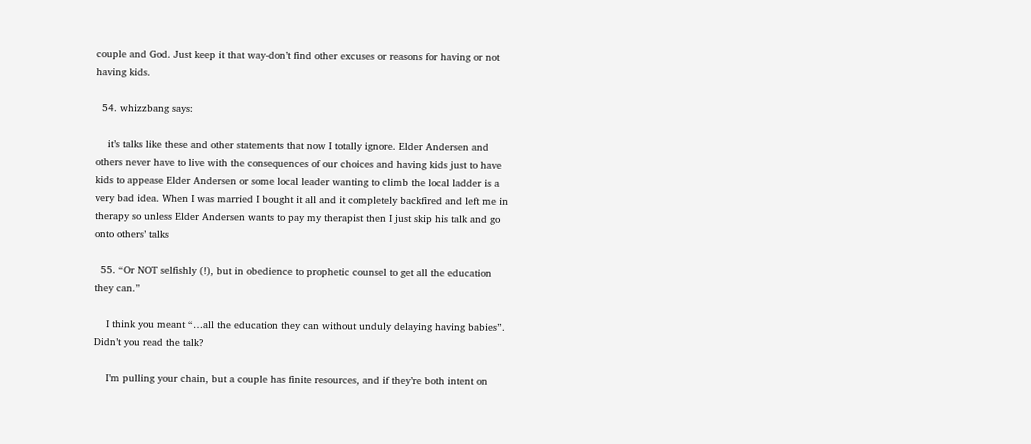couple and God. Just keep it that way-don’t find other excuses or reasons for having or not having kids.

  54. whizzbang says:

    it’s talks like these and other statements that now I totally ignore. Elder Andersen and others never have to live with the consequences of our choices and having kids just to have kids to appease Elder Andersen or some local leader wanting to climb the local ladder is a very bad idea. When I was married I bought it all and it completely backfired and left me in therapy so unless Elder Andersen wants to pay my therapist then I just skip his talk and go onto others’ talks

  55. “Or NOT selfishly (!), but in obedience to prophetic counsel to get all the education they can.”

    I think you meant “…all the education they can without unduly delaying having babies”. Didn’t you read the talk?

    I’m pulling your chain, but a couple has finite resources, and if they’re both intent on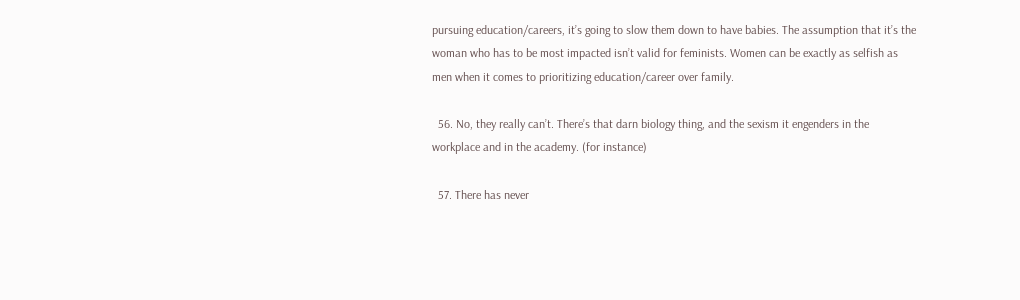pursuing education/careers, it’s going to slow them down to have babies. The assumption that it’s the woman who has to be most impacted isn’t valid for feminists. Women can be exactly as selfish as men when it comes to prioritizing education/career over family.

  56. No, they really can’t. There’s that darn biology thing, and the sexism it engenders in the workplace and in the academy. (for instance)

  57. There has never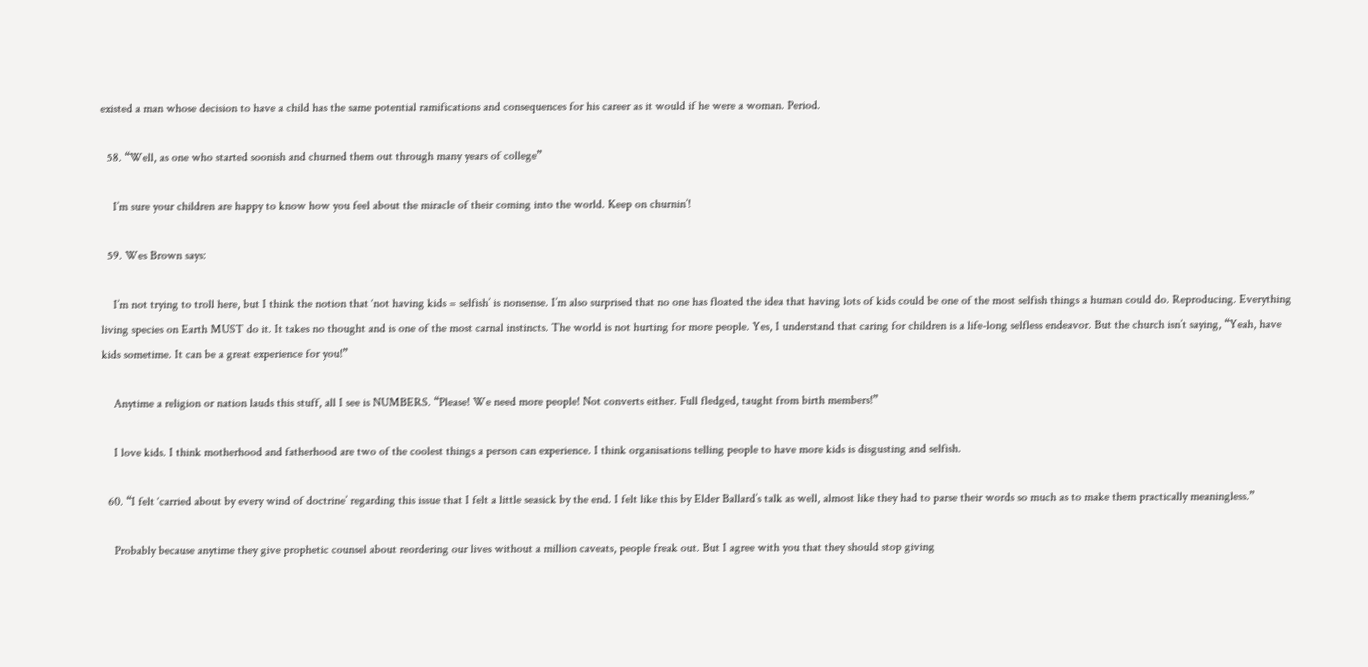existed a man whose decision to have a child has the same potential ramifications and consequences for his career as it would if he were a woman. Period.

  58. “Well, as one who started soonish and churned them out through many years of college”

    I’m sure your children are happy to know how you feel about the miracle of their coming into the world. Keep on churnin’!

  59. Wes Brown says:

    I’m not trying to troll here, but I think the notion that ‘not having kids = selfish’ is nonsense. I’m also surprised that no one has floated the idea that having lots of kids could be one of the most selfish things a human could do. Reproducing. Everything living species on Earth MUST do it. It takes no thought and is one of the most carnal instincts. The world is not hurting for more people. Yes, I understand that caring for children is a life-long selfless endeavor. But the church isn’t saying, “Yeah, have kids sometime. It can be a great experience for you!”

    Anytime a religion or nation lauds this stuff, all I see is NUMBERS. “Please! We need more people! Not converts either. Full fledged, taught from birth members!”

    I love kids. I think motherhood and fatherhood are two of the coolest things a person can experience. I think organisations telling people to have more kids is disgusting and selfish.

  60. “I felt ‘carried about by every wind of doctrine’ regarding this issue that I felt a little seasick by the end. I felt like this by Elder Ballard’s talk as well, almost like they had to parse their words so much as to make them practically meaningless.”

    Probably because anytime they give prophetic counsel about reordering our lives without a million caveats, people freak out. But I agree with you that they should stop giving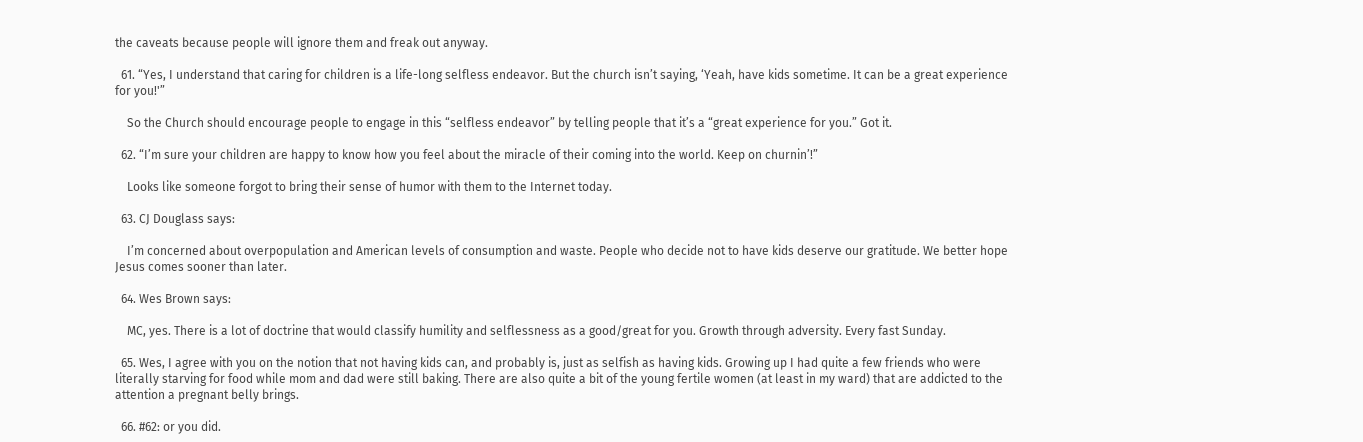the caveats because people will ignore them and freak out anyway.

  61. “Yes, I understand that caring for children is a life-long selfless endeavor. But the church isn’t saying, ‘Yeah, have kids sometime. It can be a great experience for you!'”

    So the Church should encourage people to engage in this “selfless endeavor” by telling people that it’s a “great experience for you.” Got it.

  62. “I’m sure your children are happy to know how you feel about the miracle of their coming into the world. Keep on churnin’!”

    Looks like someone forgot to bring their sense of humor with them to the Internet today.

  63. CJ Douglass says:

    I’m concerned about overpopulation and American levels of consumption and waste. People who decide not to have kids deserve our gratitude. We better hope Jesus comes sooner than later.

  64. Wes Brown says:

    MC, yes. There is a lot of doctrine that would classify humility and selflessness as a good/great for you. Growth through adversity. Every fast Sunday.

  65. Wes, I agree with you on the notion that not having kids can, and probably is, just as selfish as having kids. Growing up I had quite a few friends who were literally starving for food while mom and dad were still baking. There are also quite a bit of the young fertile women (at least in my ward) that are addicted to the attention a pregnant belly brings.

  66. #62: or you did.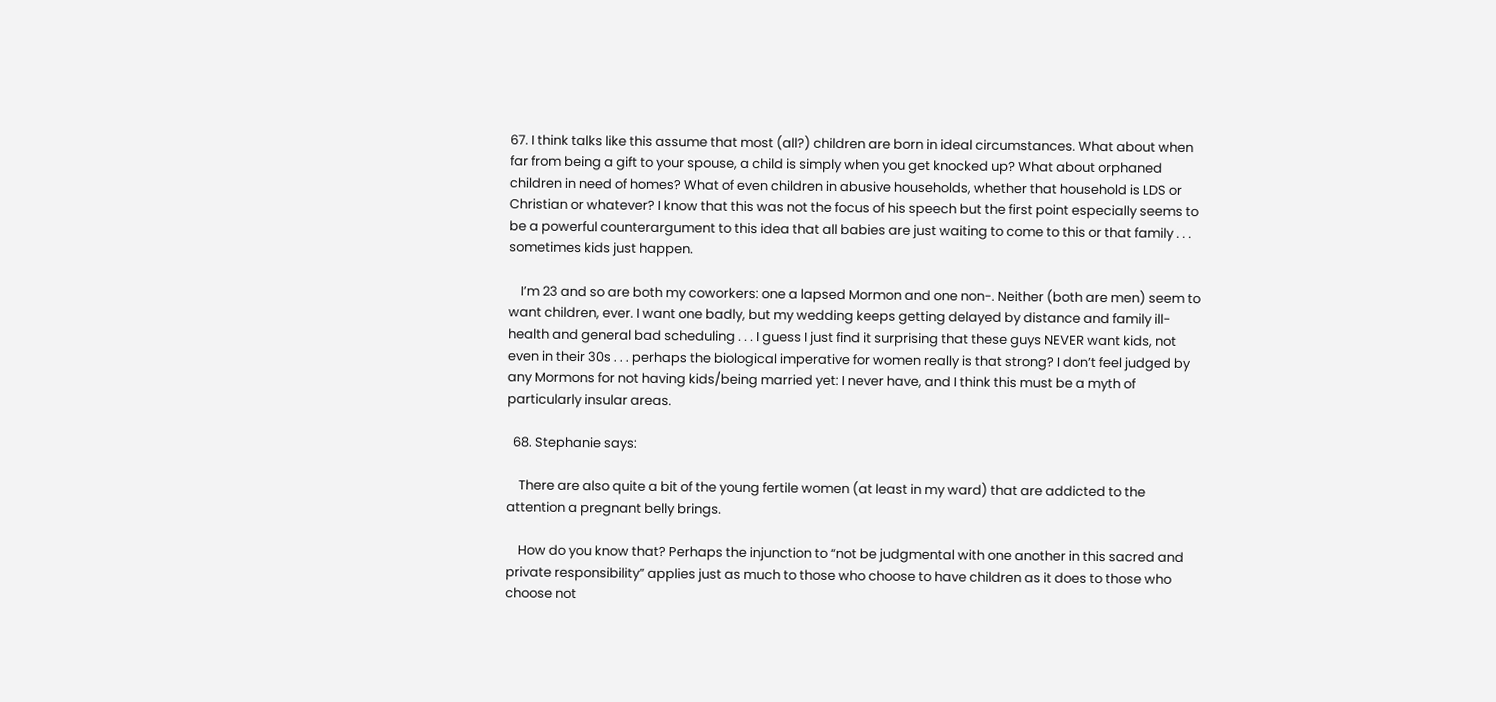67. I think talks like this assume that most (all?) children are born in ideal circumstances. What about when far from being a gift to your spouse, a child is simply when you get knocked up? What about orphaned children in need of homes? What of even children in abusive households, whether that household is LDS or Christian or whatever? I know that this was not the focus of his speech but the first point especially seems to be a powerful counterargument to this idea that all babies are just waiting to come to this or that family . . . sometimes kids just happen.

    I’m 23 and so are both my coworkers: one a lapsed Mormon and one non-. Neither (both are men) seem to want children, ever. I want one badly, but my wedding keeps getting delayed by distance and family ill-health and general bad scheduling . . . I guess I just find it surprising that these guys NEVER want kids, not even in their 30s . . . perhaps the biological imperative for women really is that strong? I don’t feel judged by any Mormons for not having kids/being married yet: I never have, and I think this must be a myth of particularly insular areas.

  68. Stephanie says:

    There are also quite a bit of the young fertile women (at least in my ward) that are addicted to the attention a pregnant belly brings.

    How do you know that? Perhaps the injunction to “not be judgmental with one another in this sacred and private responsibility” applies just as much to those who choose to have children as it does to those who choose not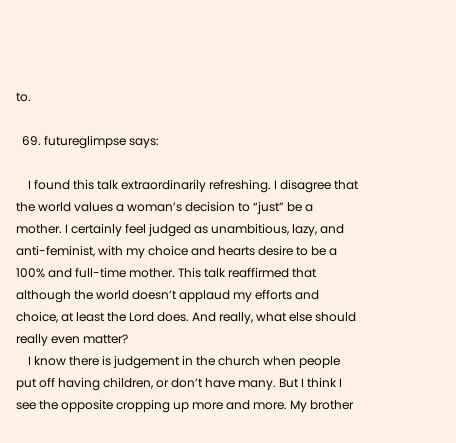to.

  69. futureglimpse says:

    I found this talk extraordinarily refreshing. I disagree that the world values a woman’s decision to “just” be a mother. I certainly feel judged as unambitious, lazy, and anti-feminist, with my choice and hearts desire to be a 100% and full-time mother. This talk reaffirmed that although the world doesn’t applaud my efforts and choice, at least the Lord does. And really, what else should really even matter?
    I know there is judgement in the church when people put off having children, or don’t have many. But I think I see the opposite cropping up more and more. My brother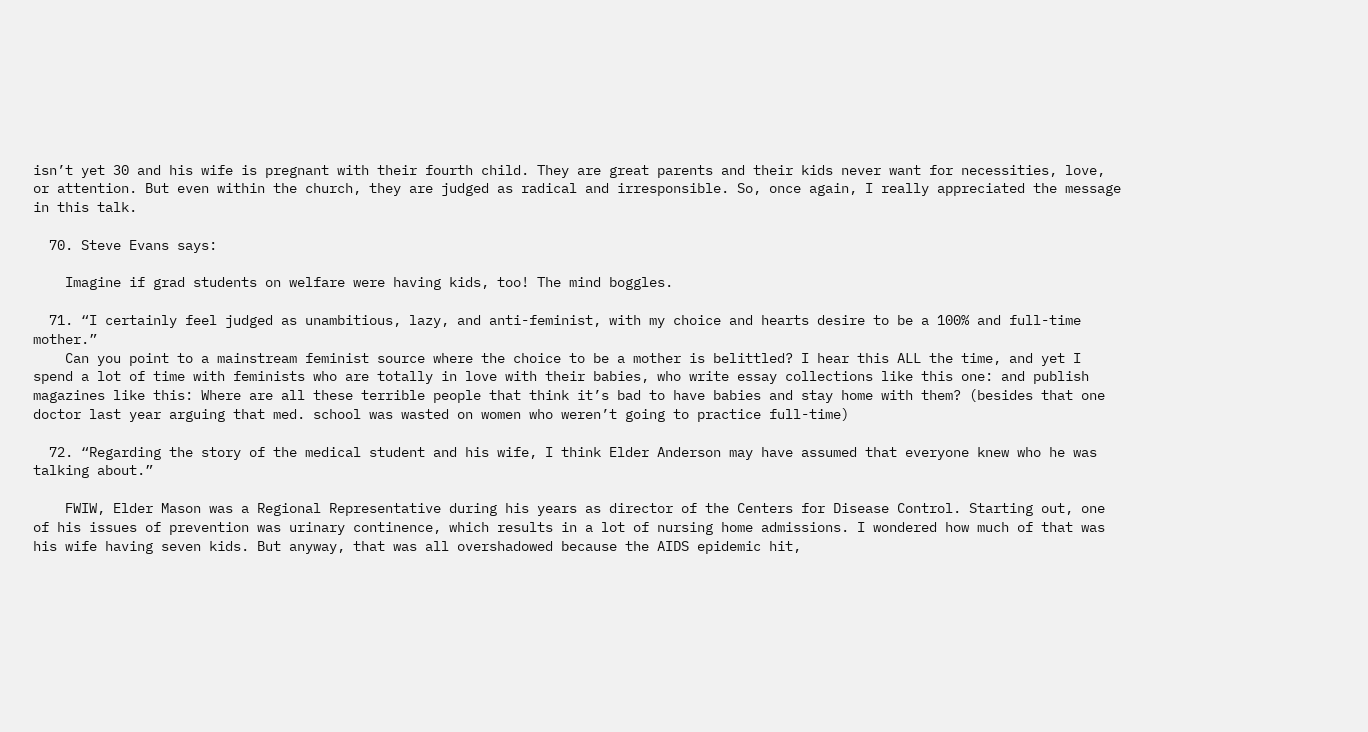isn’t yet 30 and his wife is pregnant with their fourth child. They are great parents and their kids never want for necessities, love, or attention. But even within the church, they are judged as radical and irresponsible. So, once again, I really appreciated the message in this talk.

  70. Steve Evans says:

    Imagine if grad students on welfare were having kids, too! The mind boggles.

  71. “I certainly feel judged as unambitious, lazy, and anti-feminist, with my choice and hearts desire to be a 100% and full-time mother.”
    Can you point to a mainstream feminist source where the choice to be a mother is belittled? I hear this ALL the time, and yet I spend a lot of time with feminists who are totally in love with their babies, who write essay collections like this one: and publish magazines like this: Where are all these terrible people that think it’s bad to have babies and stay home with them? (besides that one doctor last year arguing that med. school was wasted on women who weren’t going to practice full-time)

  72. “Regarding the story of the medical student and his wife, I think Elder Anderson may have assumed that everyone knew who he was talking about.”

    FWIW, Elder Mason was a Regional Representative during his years as director of the Centers for Disease Control. Starting out, one of his issues of prevention was urinary continence, which results in a lot of nursing home admissions. I wondered how much of that was his wife having seven kids. But anyway, that was all overshadowed because the AIDS epidemic hit,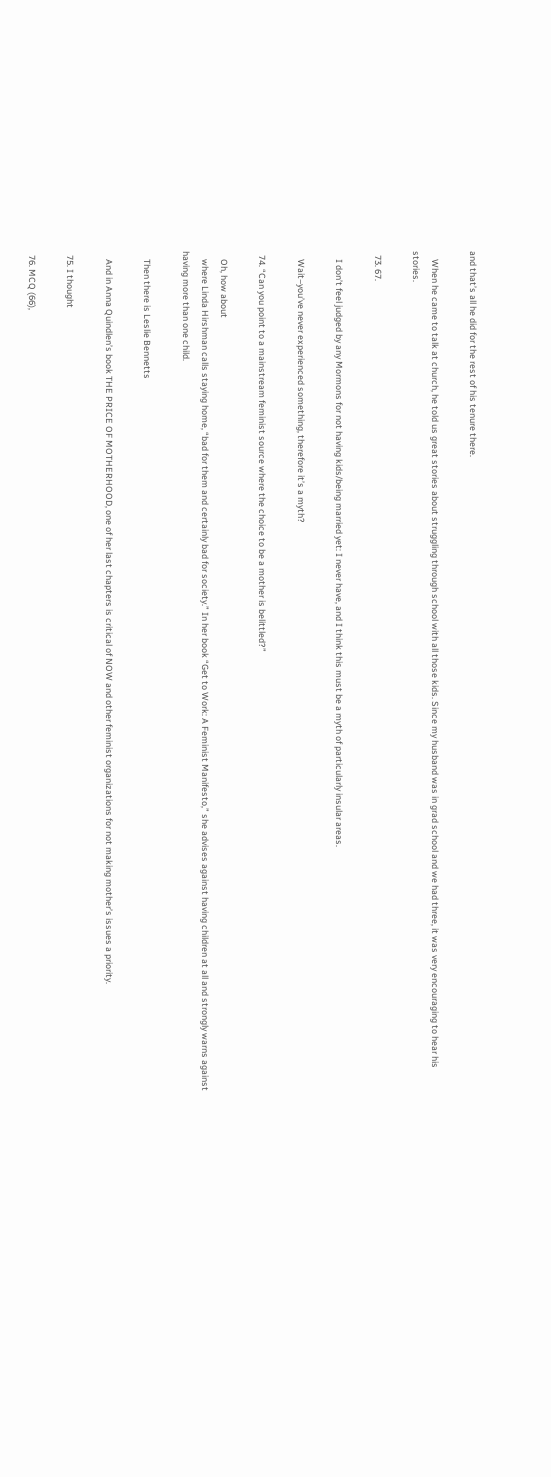and that’s all he did for the rest of his tenure there.

    When he came to talk at church, he told us great stories about struggling through school with all those kids. Since my husband was in grad school and we had three, it was very encouraging to hear his stories.

  73. 67.

    I don’t feel judged by any Mormons for not having kids/being married yet: I never have, and I think this must be a myth of particularly insular areas.

    Wait–you’ve never experienced something, therefore it’s a myth?

  74. “Can you point to a mainstream feminist source where the choice to be a mother is belittled?”

    Oh, how about
    where Linda Hirshman calls staying home, “bad for them and certainly bad for society.” In her book “Get to Work: A Feminist Manifesto,” she advises against having children at all and strongly warns against having more than one child.

    Then there is Leslie Bennetts

    And in Anna Quindlen’s book THE PRICE OF MOTHERHOOD, one of her last chapters is critical of NOW and other feminist organizations for not making mother’s issues a priority.

  75. I thought

  76. MCQ (66),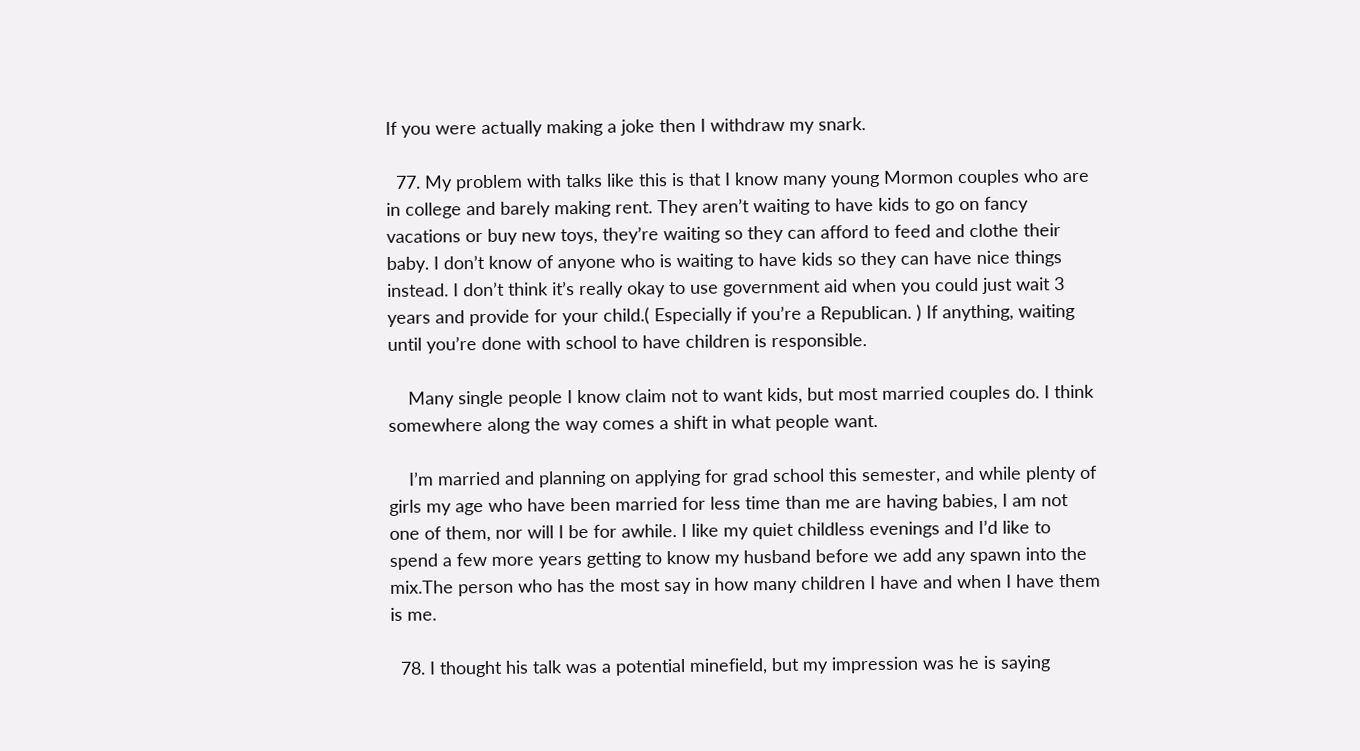If you were actually making a joke then I withdraw my snark.

  77. My problem with talks like this is that I know many young Mormon couples who are in college and barely making rent. They aren’t waiting to have kids to go on fancy vacations or buy new toys, they’re waiting so they can afford to feed and clothe their baby. I don’t know of anyone who is waiting to have kids so they can have nice things instead. I don’t think it’s really okay to use government aid when you could just wait 3 years and provide for your child.( Especially if you’re a Republican. ) If anything, waiting until you’re done with school to have children is responsible.

    Many single people I know claim not to want kids, but most married couples do. I think somewhere along the way comes a shift in what people want.

    I’m married and planning on applying for grad school this semester, and while plenty of girls my age who have been married for less time than me are having babies, I am not one of them, nor will I be for awhile. I like my quiet childless evenings and I’d like to spend a few more years getting to know my husband before we add any spawn into the mix.The person who has the most say in how many children I have and when I have them is me.

  78. I thought his talk was a potential minefield, but my impression was he is saying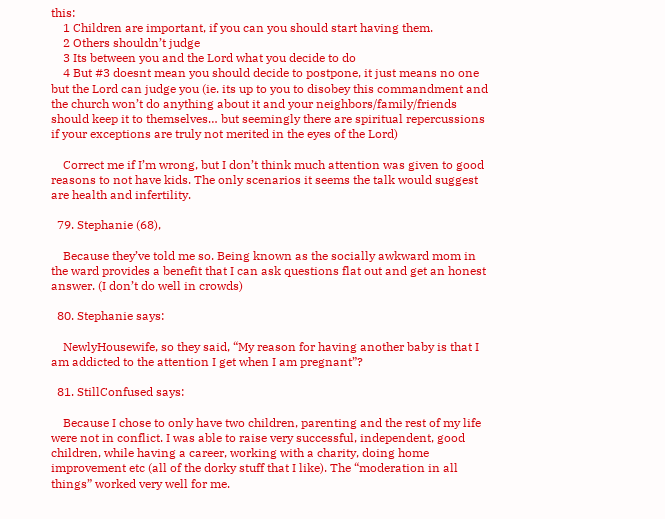this:
    1 Children are important, if you can you should start having them.
    2 Others shouldn’t judge
    3 Its between you and the Lord what you decide to do
    4 But #3 doesnt mean you should decide to postpone, it just means no one but the Lord can judge you (ie. its up to you to disobey this commandment and the church won’t do anything about it and your neighbors/family/friends should keep it to themselves… but seemingly there are spiritual repercussions if your exceptions are truly not merited in the eyes of the Lord)

    Correct me if I’m wrong, but I don’t think much attention was given to good reasons to not have kids. The only scenarios it seems the talk would suggest are health and infertility.

  79. Stephanie (68),

    Because they’ve told me so. Being known as the socially awkward mom in the ward provides a benefit that I can ask questions flat out and get an honest answer. (I don’t do well in crowds)

  80. Stephanie says:

    NewlyHousewife, so they said, “My reason for having another baby is that I am addicted to the attention I get when I am pregnant”?

  81. StillConfused says:

    Because I chose to only have two children, parenting and the rest of my life were not in conflict. I was able to raise very successful, independent, good children, while having a career, working with a charity, doing home improvement etc (all of the dorky stuff that I like). The “moderation in all things” worked very well for me.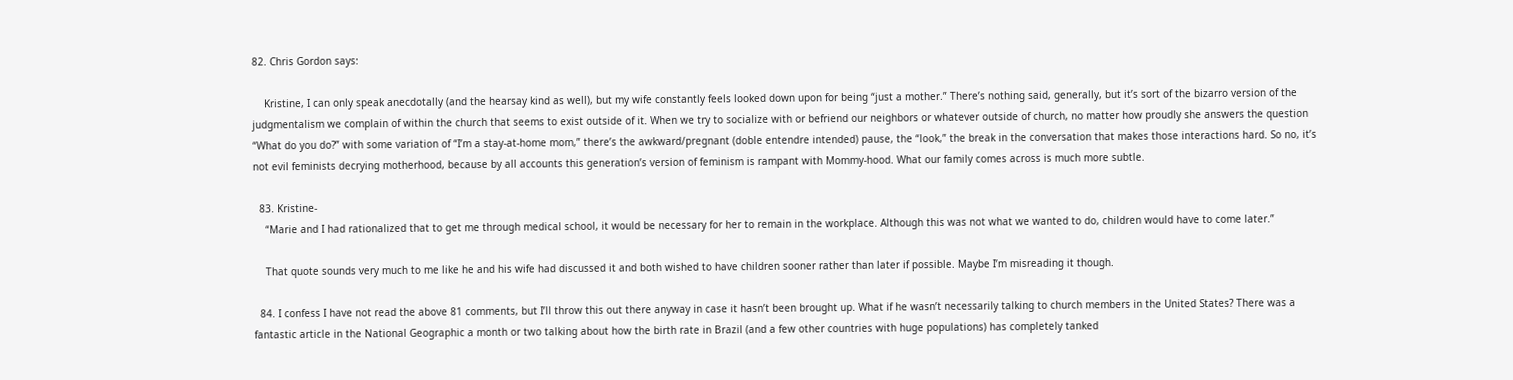82. Chris Gordon says:

    Kristine, I can only speak anecdotally (and the hearsay kind as well), but my wife constantly feels looked down upon for being “just a mother.” There’s nothing said, generally, but it’s sort of the bizarro version of the judgmentalism we complain of within the church that seems to exist outside of it. When we try to socialize with or befriend our neighbors or whatever outside of church, no matter how proudly she answers the question “What do you do?” with some variation of “I’m a stay-at-home mom,” there’s the awkward/pregnant (doble entendre intended) pause, the “look,” the break in the conversation that makes those interactions hard. So no, it’s not evil feminists decrying motherhood, because by all accounts this generation’s version of feminism is rampant with Mommy-hood. What our family comes across is much more subtle.

  83. Kristine-
    “Marie and I had rationalized that to get me through medical school, it would be necessary for her to remain in the workplace. Although this was not what we wanted to do, children would have to come later.”

    That quote sounds very much to me like he and his wife had discussed it and both wished to have children sooner rather than later if possible. Maybe I’m misreading it though.

  84. I confess I have not read the above 81 comments, but I’ll throw this out there anyway in case it hasn’t been brought up. What if he wasn’t necessarily talking to church members in the United States? There was a fantastic article in the National Geographic a month or two talking about how the birth rate in Brazil (and a few other countries with huge populations) has completely tanked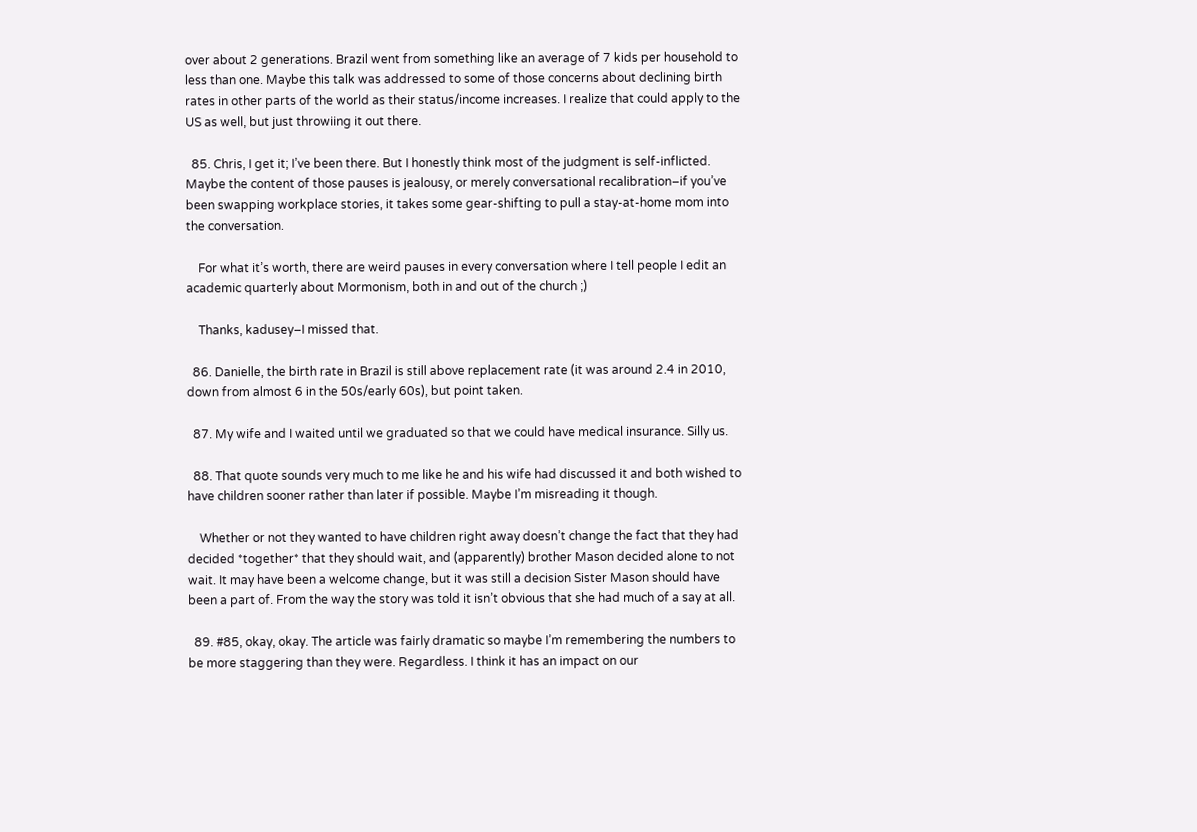over about 2 generations. Brazil went from something like an average of 7 kids per household to less than one. Maybe this talk was addressed to some of those concerns about declining birth rates in other parts of the world as their status/income increases. I realize that could apply to the US as well, but just throwiing it out there.

  85. Chris, I get it; I’ve been there. But I honestly think most of the judgment is self-inflicted. Maybe the content of those pauses is jealousy, or merely conversational recalibration–if you’ve been swapping workplace stories, it takes some gear-shifting to pull a stay-at-home mom into the conversation.

    For what it’s worth, there are weird pauses in every conversation where I tell people I edit an academic quarterly about Mormonism, both in and out of the church ;)

    Thanks, kadusey–I missed that.

  86. Danielle, the birth rate in Brazil is still above replacement rate (it was around 2.4 in 2010, down from almost 6 in the 50s/early 60s), but point taken.

  87. My wife and I waited until we graduated so that we could have medical insurance. Silly us.

  88. That quote sounds very much to me like he and his wife had discussed it and both wished to have children sooner rather than later if possible. Maybe I’m misreading it though.

    Whether or not they wanted to have children right away doesn’t change the fact that they had decided *together* that they should wait, and (apparently) brother Mason decided alone to not wait. It may have been a welcome change, but it was still a decision Sister Mason should have been a part of. From the way the story was told it isn’t obvious that she had much of a say at all.

  89. #85, okay, okay. The article was fairly dramatic so maybe I’m remembering the numbers to be more staggering than they were. Regardless. I think it has an impact on our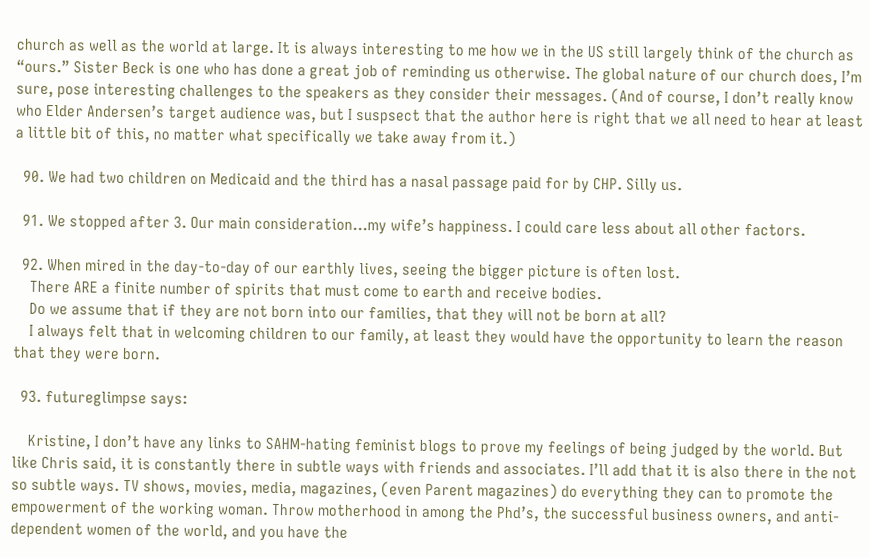church as well as the world at large. It is always interesting to me how we in the US still largely think of the church as “ours.” Sister Beck is one who has done a great job of reminding us otherwise. The global nature of our church does, I’m sure, pose interesting challenges to the speakers as they consider their messages. (And of course, I don’t really know who Elder Andersen’s target audience was, but I suspsect that the author here is right that we all need to hear at least a little bit of this, no matter what specifically we take away from it.)

  90. We had two children on Medicaid and the third has a nasal passage paid for by CHP. Silly us.

  91. We stopped after 3. Our main consideration…my wife’s happiness. I could care less about all other factors.

  92. When mired in the day-to-day of our earthly lives, seeing the bigger picture is often lost.
    There ARE a finite number of spirits that must come to earth and receive bodies.
    Do we assume that if they are not born into our families, that they will not be born at all?
    I always felt that in welcoming children to our family, at least they would have the opportunity to learn the reason that they were born.

  93. futureglimpse says:

    Kristine, I don’t have any links to SAHM-hating feminist blogs to prove my feelings of being judged by the world. But like Chris said, it is constantly there in subtle ways with friends and associates. I’ll add that it is also there in the not so subtle ways. TV shows, movies, media, magazines, (even Parent magazines) do everything they can to promote the empowerment of the working woman. Throw motherhood in among the Phd’s, the successful business owners, and anti-dependent women of the world, and you have the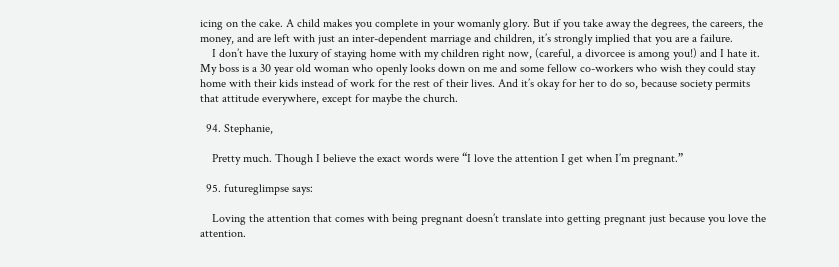icing on the cake. A child makes you complete in your womanly glory. But if you take away the degrees, the careers, the money, and are left with just an inter-dependent marriage and children, it’s strongly implied that you are a failure.
    I don’t have the luxury of staying home with my children right now, (careful, a divorcee is among you!) and I hate it. My boss is a 30 year old woman who openly looks down on me and some fellow co-workers who wish they could stay home with their kids instead of work for the rest of their lives. And it’s okay for her to do so, because society permits that attitude everywhere, except for maybe the church.

  94. Stephanie,

    Pretty much. Though I believe the exact words were “I love the attention I get when I’m pregnant.”

  95. futureglimpse says:

    Loving the attention that comes with being pregnant doesn’t translate into getting pregnant just because you love the attention.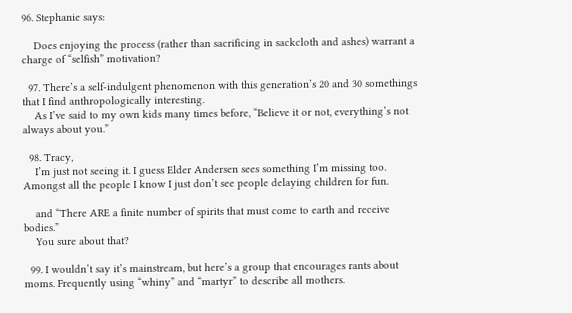96. Stephanie says:

    Does enjoying the process (rather than sacrificing in sackcloth and ashes) warrant a charge of “selfish” motivation?

  97. There’s a self-indulgent phenomenon with this generation’s 20 and 30 somethings that I find anthropologically interesting.
    As I’ve said to my own kids many times before, “Believe it or not, everything’s not always about you.”

  98. Tracy,
    I’m just not seeing it. I guess Elder Andersen sees something I’m missing too. Amongst all the people I know I just don’t see people delaying children for fun.

    and “There ARE a finite number of spirits that must come to earth and receive bodies.”
    You sure about that?

  99. I wouldn’t say it’s mainstream, but here’s a group that encourages rants about moms. Frequently using “whiny” and “martyr” to describe all mothers.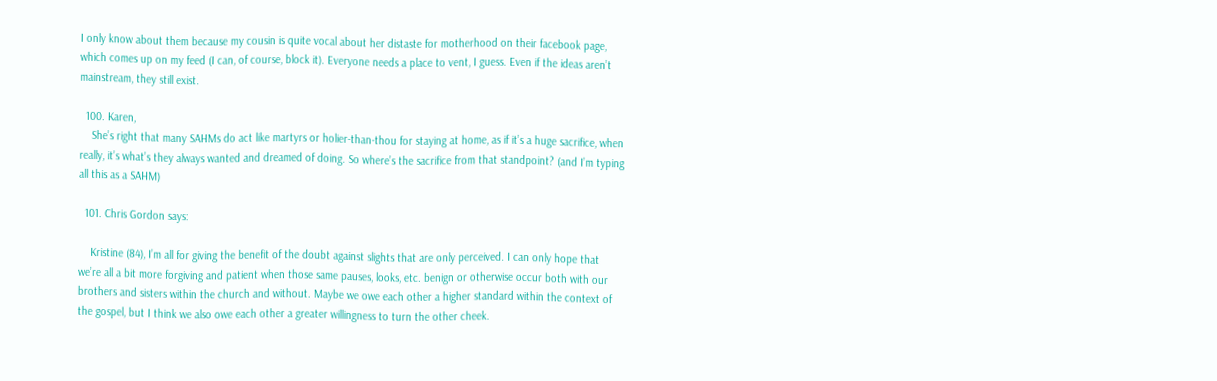I only know about them because my cousin is quite vocal about her distaste for motherhood on their facebook page, which comes up on my feed (I can, of course, block it). Everyone needs a place to vent, I guess. Even if the ideas aren’t mainstream, they still exist.

  100. Karen,
    She’s right that many SAHMs do act like martyrs or holier-than-thou for staying at home, as if it’s a huge sacrifice, when really, it’s what’s they always wanted and dreamed of doing. So where’s the sacrifice from that standpoint? (and I’m typing all this as a SAHM)

  101. Chris Gordon says:

    Kristine (84), I’m all for giving the benefit of the doubt against slights that are only perceived. I can only hope that we’re all a bit more forgiving and patient when those same pauses, looks, etc. benign or otherwise occur both with our brothers and sisters within the church and without. Maybe we owe each other a higher standard within the context of the gospel, but I think we also owe each other a greater willingness to turn the other cheek.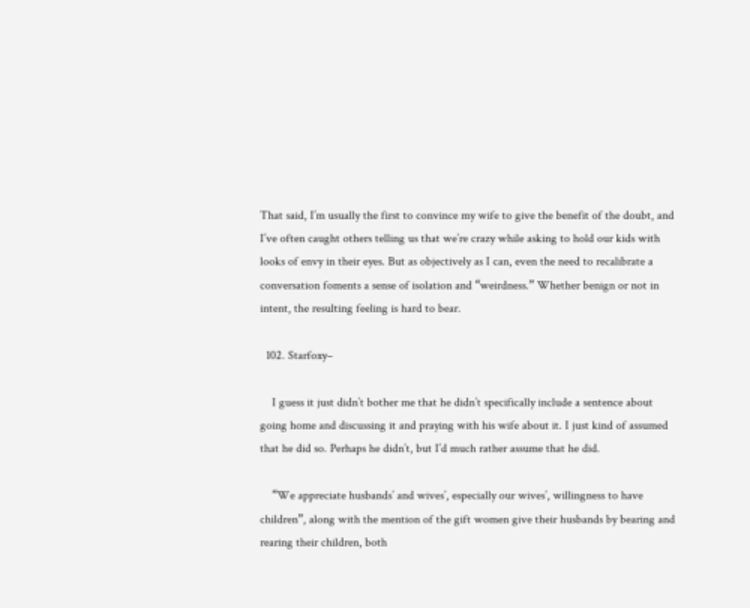That said, I’m usually the first to convince my wife to give the benefit of the doubt, and I’ve often caught others telling us that we’re crazy while asking to hold our kids with looks of envy in their eyes. But as objectively as I can, even the need to recalibrate a conversation foments a sense of isolation and “weirdness.” Whether benign or not in intent, the resulting feeling is hard to bear.

  102. Starfoxy–

    I guess it just didn’t bother me that he didn’t specifically include a sentence about going home and discussing it and praying with his wife about it. I just kind of assumed that he did so. Perhaps he didn’t, but I’d much rather assume that he did.

    “We appreciate husbands’ and wives’, especially our wives’, willingness to have children”, along with the mention of the gift women give their husbands by bearing and rearing their children, both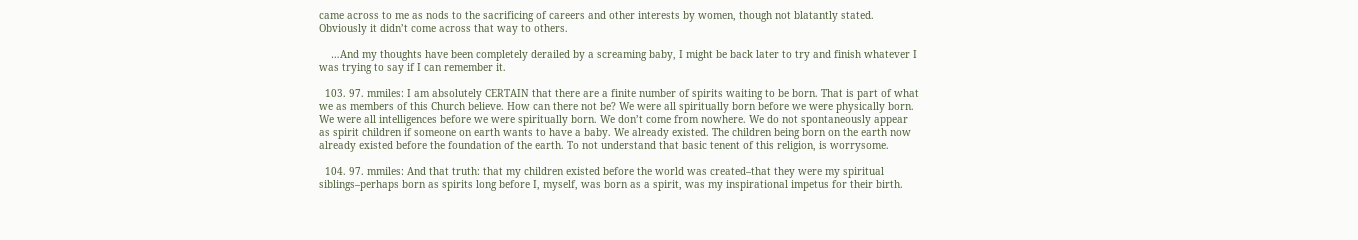came across to me as nods to the sacrificing of careers and other interests by women, though not blatantly stated. Obviously it didn’t come across that way to others.

    …And my thoughts have been completely derailed by a screaming baby, I might be back later to try and finish whatever I was trying to say if I can remember it.

  103. 97. mmiles: I am absolutely CERTAIN that there are a finite number of spirits waiting to be born. That is part of what we as members of this Church believe. How can there not be? We were all spiritually born before we were physically born. We were all intelligences before we were spiritually born. We don’t come from nowhere. We do not spontaneously appear as spirit children if someone on earth wants to have a baby. We already existed. The children being born on the earth now already existed before the foundation of the earth. To not understand that basic tenent of this religion, is worrysome.

  104. 97. mmiles: And that truth: that my children existed before the world was created–that they were my spiritual siblings–perhaps born as spirits long before I, myself, was born as a spirit, was my inspirational impetus for their birth.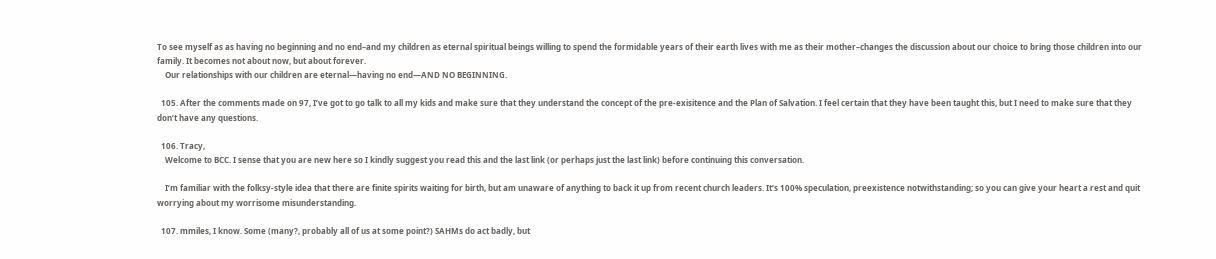To see myself as as having no beginning and no end–and my children as eternal spiritual beings willing to spend the formidable years of their earth lives with me as their mother–changes the discussion about our choice to bring those children into our family. It becomes not about now, but about forever.
    Our relationships with our children are eternal—having no end—AND NO BEGINNING.

  105. After the comments made on 97, I’ve got to go talk to all my kids and make sure that they understand the concept of the pre-exisitence and the Plan of Salvation. I feel certain that they have been taught this, but I need to make sure that they don’t have any questions.

  106. Tracy,
    Welcome to BCC. I sense that you are new here so I kindly suggest you read this and the last link (or perhaps just the last link) before continuing this conversation.

    I’m familiar with the folksy-style idea that there are finite spirits waiting for birth, but am unaware of anything to back it up from recent church leaders. It’s 100% speculation, preexistence notwithstanding; so you can give your heart a rest and quit worrying about my worrisome misunderstanding.

  107. mmiles, I know. Some (many?, probably all of us at some point?) SAHMs do act badly, but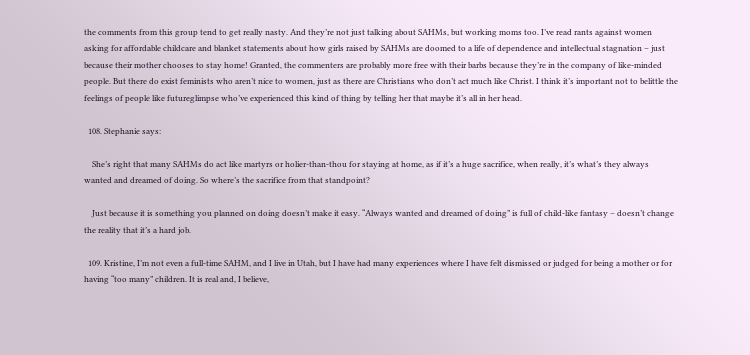the comments from this group tend to get really nasty. And they’re not just talking about SAHMs, but working moms too. I’ve read rants against women asking for affordable childcare and blanket statements about how girls raised by SAHMs are doomed to a life of dependence and intellectual stagnation – just because their mother chooses to stay home! Granted, the commenters are probably more free with their barbs because they’re in the company of like-minded people. But there do exist feminists who aren’t nice to women, just as there are Christians who don’t act much like Christ. I think it’s important not to belittle the feelings of people like futureglimpse who’ve experienced this kind of thing by telling her that maybe it’s all in her head.

  108. Stephanie says:

    She’s right that many SAHMs do act like martyrs or holier-than-thou for staying at home, as if it’s a huge sacrifice, when really, it’s what’s they always wanted and dreamed of doing. So where’s the sacrifice from that standpoint?

    Just because it is something you planned on doing doesn’t make it easy. “Always wanted and dreamed of doing” is full of child-like fantasy – doesn’t change the reality that it’s a hard job.

  109. Kristine, I’m not even a full-time SAHM, and I live in Utah, but I have had many experiences where I have felt dismissed or judged for being a mother or for having “too many” children. It is real and, I believe,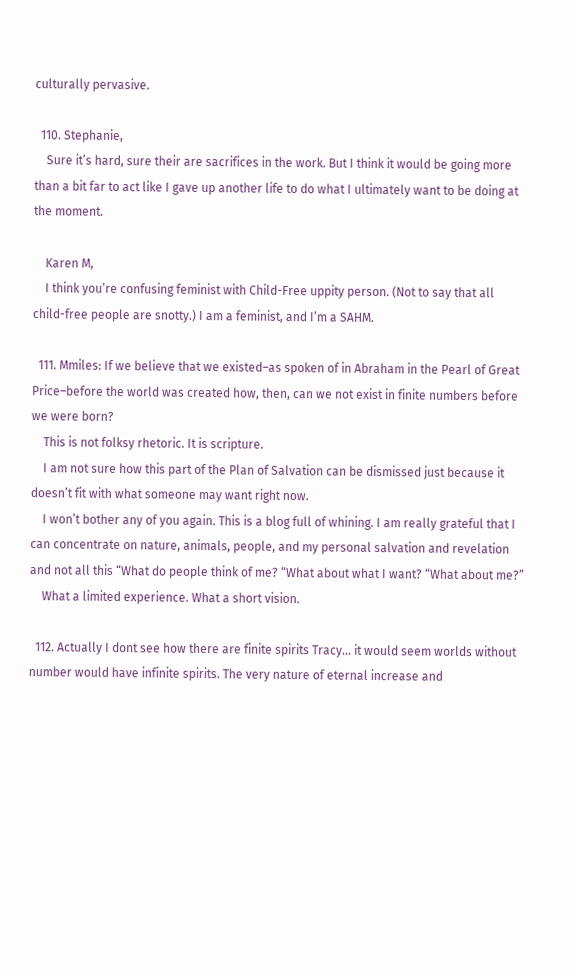culturally pervasive.

  110. Stephanie,
    Sure it’s hard, sure their are sacrifices in the work. But I think it would be going more than a bit far to act like I gave up another life to do what I ultimately want to be doing at the moment.

    Karen M,
    I think you’re confusing feminist with Child-Free uppity person. (Not to say that all child-free people are snotty.) I am a feminist, and I’m a SAHM.

  111. Mmiles: If we believe that we existed–as spoken of in Abraham in the Pearl of Great Price–before the world was created how, then, can we not exist in finite numbers before we were born?
    This is not folksy rhetoric. It is scripture.
    I am not sure how this part of the Plan of Salvation can be dismissed just because it doesn’t fit with what someone may want right now.
    I won’t bother any of you again. This is a blog full of whining. I am really grateful that I can concentrate on nature, animals, people, and my personal salvation and revelation and not all this “What do people think of me? “What about what I want? “What about me?”
    What a limited experience. What a short vision.

  112. Actually I dont see how there are finite spirits Tracy… it would seem worlds without number would have infinite spirits. The very nature of eternal increase and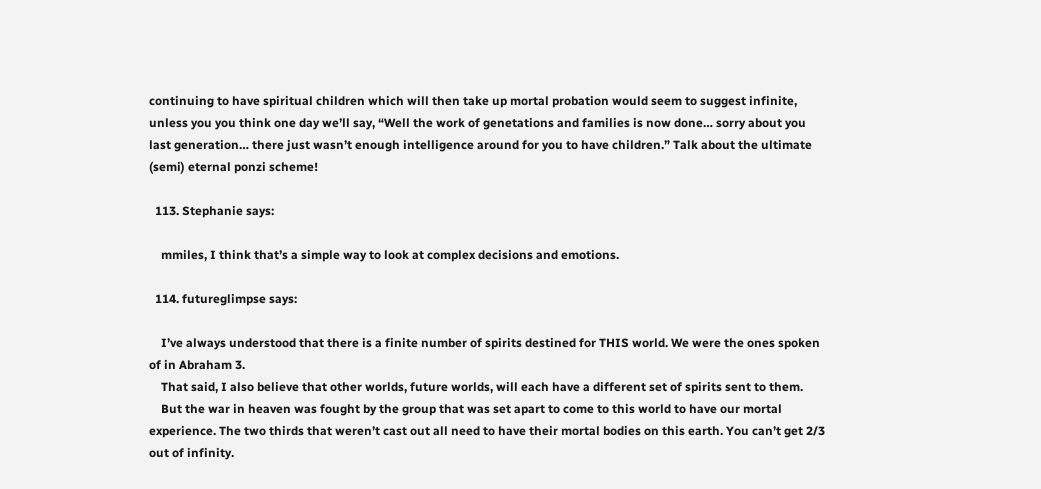continuing to have spiritual children which will then take up mortal probation would seem to suggest infinite, unless you you think one day we’ll say, “Well the work of genetations and families is now done… sorry about you last generation… there just wasn’t enough intelligence around for you to have children.” Talk about the ultimate (semi) eternal ponzi scheme!

  113. Stephanie says:

    mmiles, I think that’s a simple way to look at complex decisions and emotions.

  114. futureglimpse says:

    I’ve always understood that there is a finite number of spirits destined for THIS world. We were the ones spoken of in Abraham 3.
    That said, I also believe that other worlds, future worlds, will each have a different set of spirits sent to them.
    But the war in heaven was fought by the group that was set apart to come to this world to have our mortal experience. The two thirds that weren’t cast out all need to have their mortal bodies on this earth. You can’t get 2/3 out of infinity.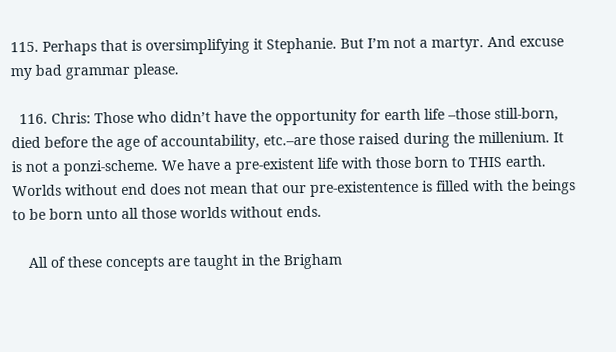115. Perhaps that is oversimplifying it Stephanie. But I’m not a martyr. And excuse my bad grammar please.

  116. Chris: Those who didn’t have the opportunity for earth life –those still-born, died before the age of accountability, etc.–are those raised during the millenium. It is not a ponzi-scheme. We have a pre-existent life with those born to THIS earth. Worlds without end does not mean that our pre-existentence is filled with the beings to be born unto all those worlds without ends.

    All of these concepts are taught in the Brigham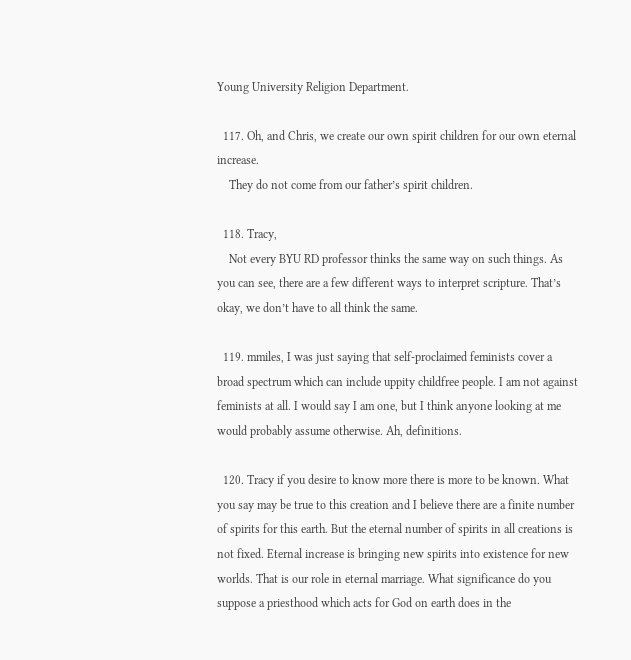Young University Religion Department.

  117. Oh, and Chris, we create our own spirit children for our own eternal increase.
    They do not come from our father’s spirit children.

  118. Tracy,
    Not every BYU RD professor thinks the same way on such things. As you can see, there are a few different ways to interpret scripture. That’s okay, we don’t have to all think the same.

  119. mmiles, I was just saying that self-proclaimed feminists cover a broad spectrum which can include uppity childfree people. I am not against feminists at all. I would say I am one, but I think anyone looking at me would probably assume otherwise. Ah, definitions.

  120. Tracy if you desire to know more there is more to be known. What you say may be true to this creation and I believe there are a finite number of spirits for this earth. But the eternal number of spirits in all creations is not fixed. Eternal increase is bringing new spirits into existence for new worlds. That is our role in eternal marriage. What significance do you suppose a priesthood which acts for God on earth does in the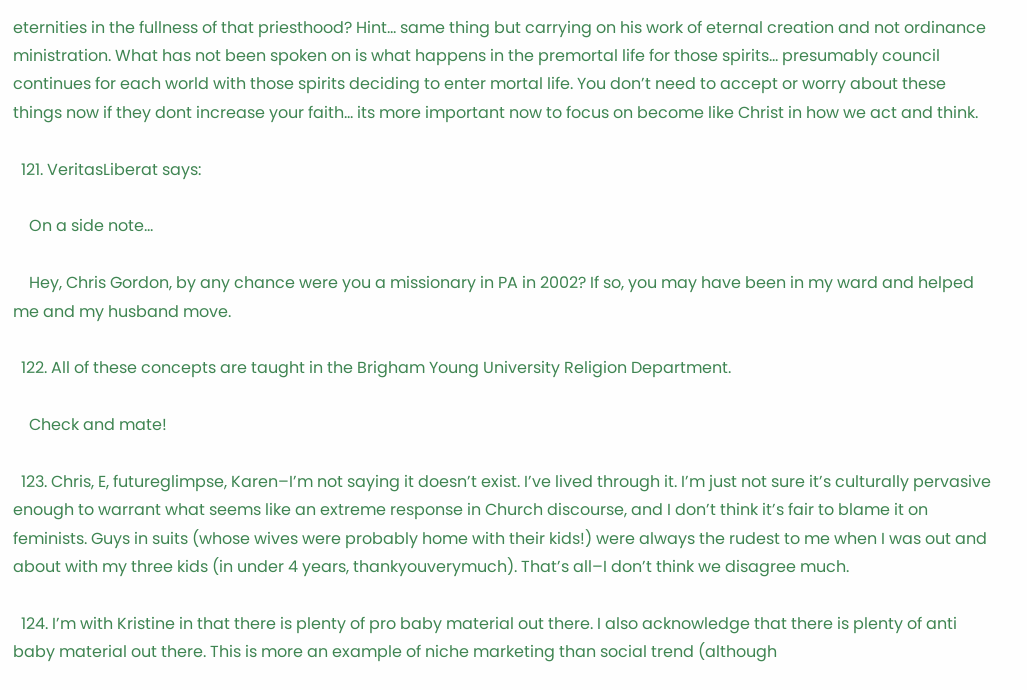eternities in the fullness of that priesthood? Hint… same thing but carrying on his work of eternal creation and not ordinance ministration. What has not been spoken on is what happens in the premortal life for those spirits… presumably council continues for each world with those spirits deciding to enter mortal life. You don’t need to accept or worry about these things now if they dont increase your faith… its more important now to focus on become like Christ in how we act and think.

  121. VeritasLiberat says:

    On a side note…

    Hey, Chris Gordon, by any chance were you a missionary in PA in 2002? If so, you may have been in my ward and helped me and my husband move.

  122. All of these concepts are taught in the Brigham Young University Religion Department.

    Check and mate!

  123. Chris, E, futureglimpse, Karen–I’m not saying it doesn’t exist. I’ve lived through it. I’m just not sure it’s culturally pervasive enough to warrant what seems like an extreme response in Church discourse, and I don’t think it’s fair to blame it on feminists. Guys in suits (whose wives were probably home with their kids!) were always the rudest to me when I was out and about with my three kids (in under 4 years, thankyouverymuch). That’s all–I don’t think we disagree much.

  124. I’m with Kristine in that there is plenty of pro baby material out there. I also acknowledge that there is plenty of anti baby material out there. This is more an example of niche marketing than social trend (although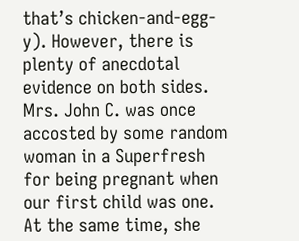that’s chicken-and-egg-y). However, there is plenty of anecdotal evidence on both sides. Mrs. John C. was once accosted by some random woman in a Superfresh for being pregnant when our first child was one. At the same time, she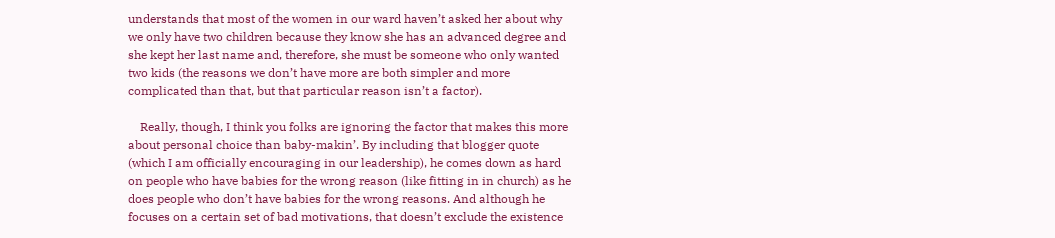understands that most of the women in our ward haven’t asked her about why we only have two children because they know she has an advanced degree and she kept her last name and, therefore, she must be someone who only wanted two kids (the reasons we don’t have more are both simpler and more complicated than that, but that particular reason isn’t a factor).

    Really, though, I think you folks are ignoring the factor that makes this more about personal choice than baby-makin’. By including that blogger quote (which I am officially encouraging in our leadership), he comes down as hard on people who have babies for the wrong reason (like fitting in in church) as he does people who don’t have babies for the wrong reasons. And although he focuses on a certain set of bad motivations, that doesn’t exclude the existence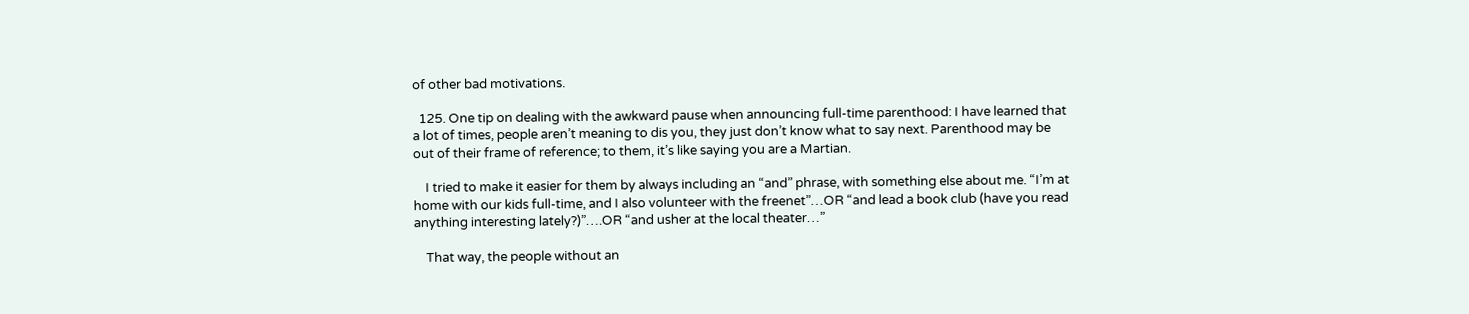of other bad motivations.

  125. One tip on dealing with the awkward pause when announcing full-time parenthood: I have learned that a lot of times, people aren’t meaning to dis you, they just don’t know what to say next. Parenthood may be out of their frame of reference; to them, it’s like saying you are a Martian.

    I tried to make it easier for them by always including an “and” phrase, with something else about me. “I’m at home with our kids full-time, and I also volunteer with the freenet”…OR “and lead a book club (have you read anything interesting lately?)”….OR “and usher at the local theater…”

    That way, the people without an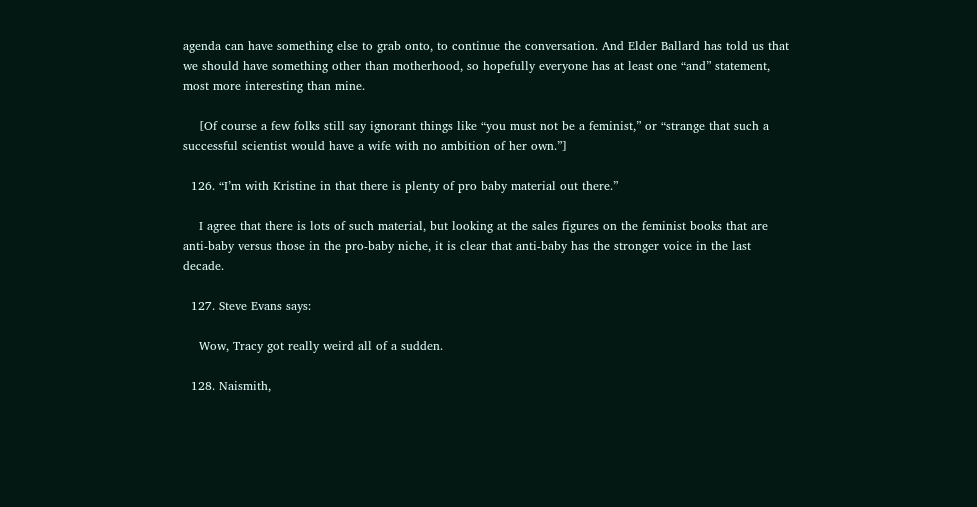agenda can have something else to grab onto, to continue the conversation. And Elder Ballard has told us that we should have something other than motherhood, so hopefully everyone has at least one “and” statement, most more interesting than mine.

    [Of course a few folks still say ignorant things like “you must not be a feminist,” or “strange that such a successful scientist would have a wife with no ambition of her own.”]

  126. “I’m with Kristine in that there is plenty of pro baby material out there.”

    I agree that there is lots of such material, but looking at the sales figures on the feminist books that are anti-baby versus those in the pro-baby niche, it is clear that anti-baby has the stronger voice in the last decade.

  127. Steve Evans says:

    Wow, Tracy got really weird all of a sudden.

  128. Naismith,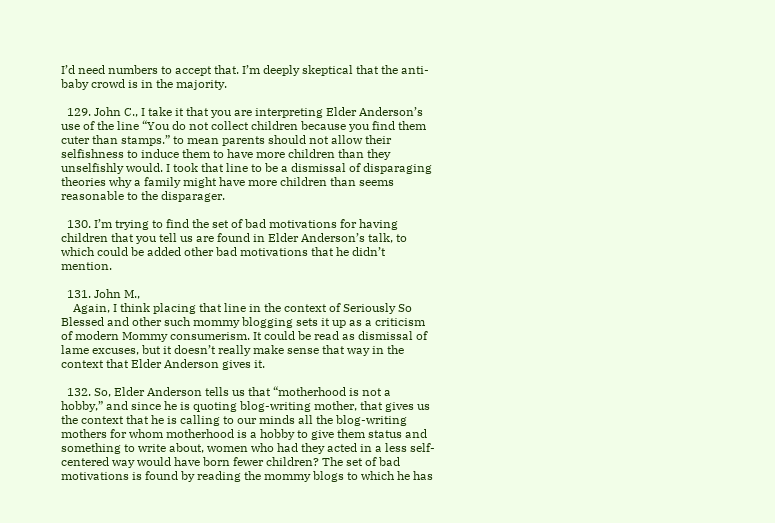I’d need numbers to accept that. I’m deeply skeptical that the anti-baby crowd is in the majority.

  129. John C., I take it that you are interpreting Elder Anderson’s use of the line “You do not collect children because you find them cuter than stamps.” to mean parents should not allow their selfishness to induce them to have more children than they unselfishly would. I took that line to be a dismissal of disparaging theories why a family might have more children than seems reasonable to the disparager.

  130. I’m trying to find the set of bad motivations for having children that you tell us are found in Elder Anderson’s talk, to which could be added other bad motivations that he didn’t mention.

  131. John M.,
    Again, I think placing that line in the context of Seriously So Blessed and other such mommy blogging sets it up as a criticism of modern Mommy consumerism. It could be read as dismissal of lame excuses, but it doesn’t really make sense that way in the context that Elder Anderson gives it.

  132. So, Elder Anderson tells us that “motherhood is not a hobby,” and since he is quoting blog-writing mother, that gives us the context that he is calling to our minds all the blog-writing mothers for whom motherhood is a hobby to give them status and something to write about, women who had they acted in a less self-centered way would have born fewer children? The set of bad motivations is found by reading the mommy blogs to which he has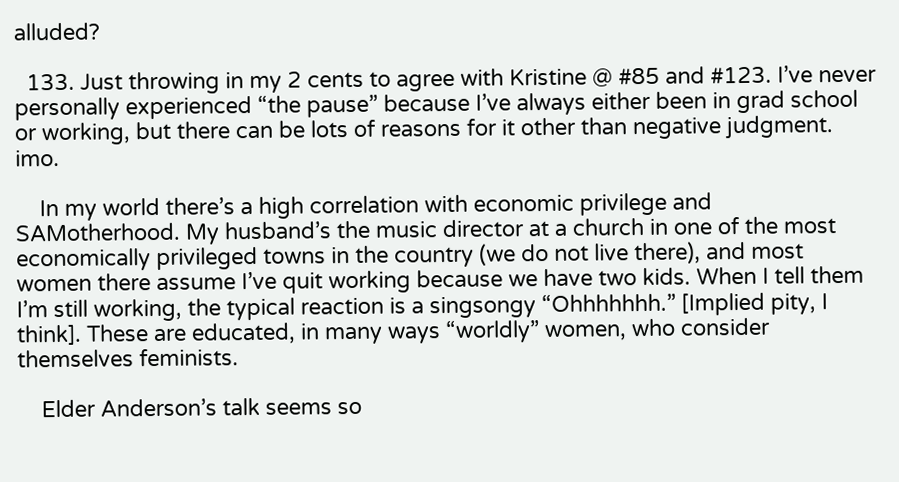alluded?

  133. Just throwing in my 2 cents to agree with Kristine @ #85 and #123. I’ve never personally experienced “the pause” because I’ve always either been in grad school or working, but there can be lots of reasons for it other than negative judgment. imo.

    In my world there’s a high correlation with economic privilege and SAMotherhood. My husband’s the music director at a church in one of the most economically privileged towns in the country (we do not live there), and most women there assume I’ve quit working because we have two kids. When I tell them I’m still working, the typical reaction is a singsongy “Ohhhhhhh.” [Implied pity, I think]. These are educated, in many ways “worldly” women, who consider themselves feminists.

    Elder Anderson’s talk seems so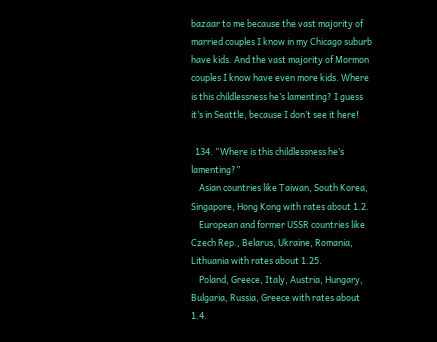bazaar to me because the vast majority of married couples I know in my Chicago suburb have kids. And the vast majority of Mormon couples I know have even more kids. Where is this childlessness he’s lamenting? I guess it’s in Seattle, because I don’t see it here!

  134. “Where is this childlessness he’s lamenting?”
    Asian countries like Taiwan, South Korea, Singapore, Hong Kong with rates about 1.2.
    European and former USSR countries like Czech Rep., Belarus, Ukraine, Romania, Lithuania with rates about 1.25.
    Poland, Greece, Italy, Austria, Hungary, Bulgaria, Russia, Greece with rates about 1.4.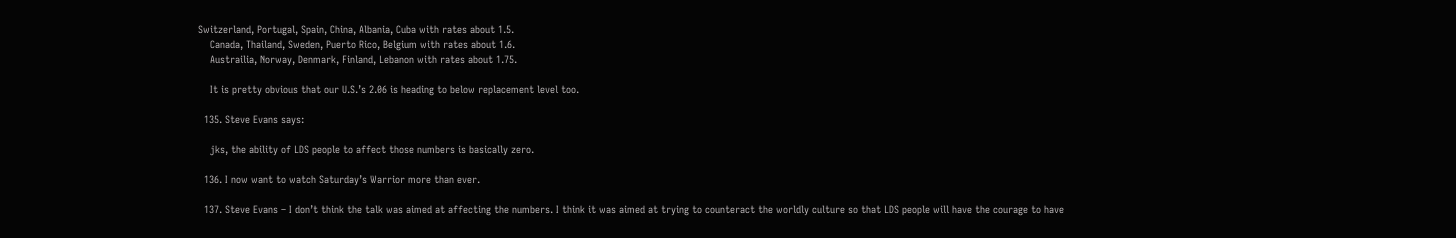Switzerland, Portugal, Spain, China, Albania, Cuba with rates about 1.5.
    Canada, Thailand, Sweden, Puerto Rico, Belgium with rates about 1.6.
    Austrailia, Norway, Denmark, Finland, Lebanon with rates about 1.75.

    It is pretty obvious that our U.S.’s 2.06 is heading to below replacement level too.

  135. Steve Evans says:

    jks, the ability of LDS people to affect those numbers is basically zero.

  136. I now want to watch Saturday’s Warrior more than ever.

  137. Steve Evans – I don’t think the talk was aimed at affecting the numbers. I think it was aimed at trying to counteract the worldly culture so that LDS people will have the courage to have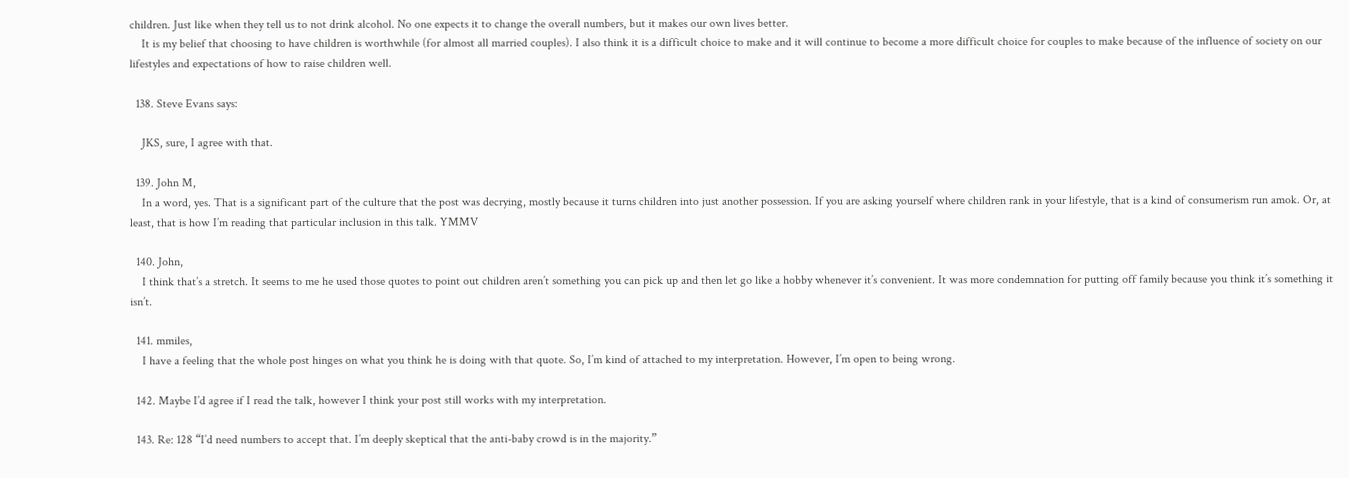children. Just like when they tell us to not drink alcohol. No one expects it to change the overall numbers, but it makes our own lives better.
    It is my belief that choosing to have children is worthwhile (for almost all married couples). I also think it is a difficult choice to make and it will continue to become a more difficult choice for couples to make because of the influence of society on our lifestyles and expectations of how to raise children well.

  138. Steve Evans says:

    JKS, sure, I agree with that.

  139. John M,
    In a word, yes. That is a significant part of the culture that the post was decrying, mostly because it turns children into just another possession. If you are asking yourself where children rank in your lifestyle, that is a kind of consumerism run amok. Or, at least, that is how I’m reading that particular inclusion in this talk. YMMV

  140. John,
    I think that’s a stretch. It seems to me he used those quotes to point out children aren’t something you can pick up and then let go like a hobby whenever it’s convenient. It was more condemnation for putting off family because you think it’s something it isn’t.

  141. mmiles,
    I have a feeling that the whole post hinges on what you think he is doing with that quote. So, I’m kind of attached to my interpretation. However, I’m open to being wrong.

  142. Maybe I’d agree if I read the talk, however I think your post still works with my interpretation.

  143. Re: 128 “I’d need numbers to accept that. I’m deeply skeptical that the anti-baby crowd is in the majority.”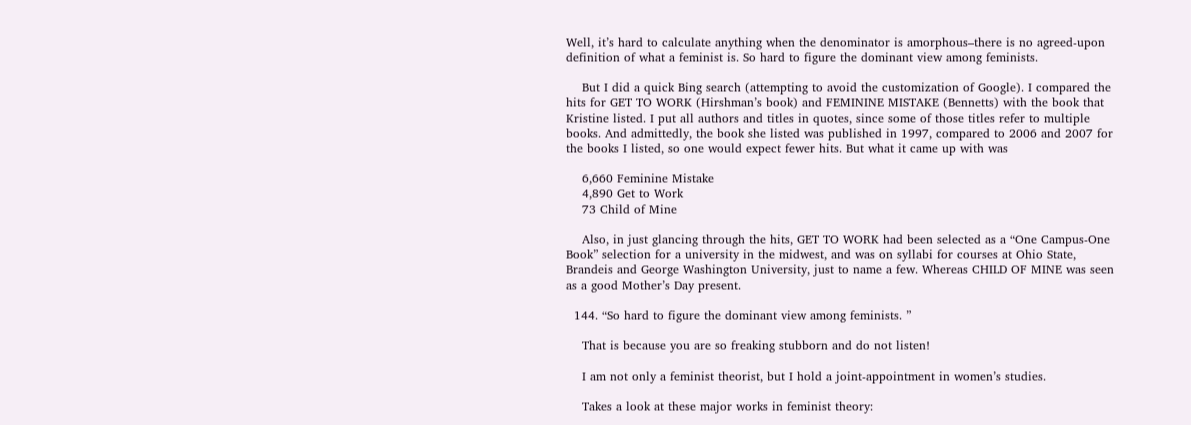Well, it’s hard to calculate anything when the denominator is amorphous–there is no agreed-upon definition of what a feminist is. So hard to figure the dominant view among feminists.

    But I did a quick Bing search (attempting to avoid the customization of Google). I compared the hits for GET TO WORK (Hirshman’s book) and FEMININE MISTAKE (Bennetts) with the book that Kristine listed. I put all authors and titles in quotes, since some of those titles refer to multiple books. And admittedly, the book she listed was published in 1997, compared to 2006 and 2007 for the books I listed, so one would expect fewer hits. But what it came up with was

    6,660 Feminine Mistake
    4,890 Get to Work
    73 Child of Mine

    Also, in just glancing through the hits, GET TO WORK had been selected as a “One Campus-One Book” selection for a university in the midwest, and was on syllabi for courses at Ohio State, Brandeis and George Washington University, just to name a few. Whereas CHILD OF MINE was seen as a good Mother’s Day present.

  144. “So hard to figure the dominant view among feminists. ”

    That is because you are so freaking stubborn and do not listen!

    I am not only a feminist theorist, but I hold a joint-appointment in women’s studies.

    Takes a look at these major works in feminist theory: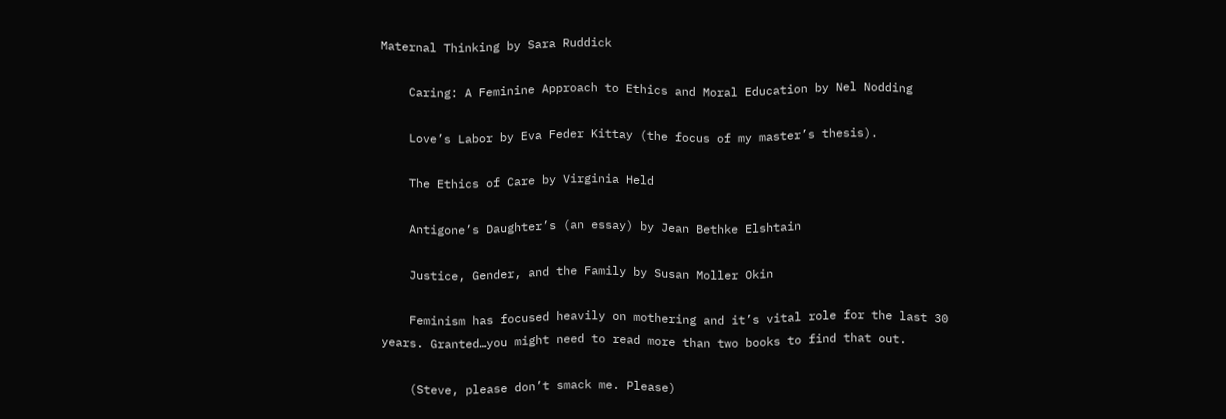Maternal Thinking by Sara Ruddick

    Caring: A Feminine Approach to Ethics and Moral Education by Nel Nodding

    Love’s Labor by Eva Feder Kittay (the focus of my master’s thesis).

    The Ethics of Care by Virginia Held

    Antigone’s Daughter’s (an essay) by Jean Bethke Elshtain

    Justice, Gender, and the Family by Susan Moller Okin

    Feminism has focused heavily on mothering and it’s vital role for the last 30 years. Granted…you might need to read more than two books to find that out.

    (Steve, please don’t smack me. Please)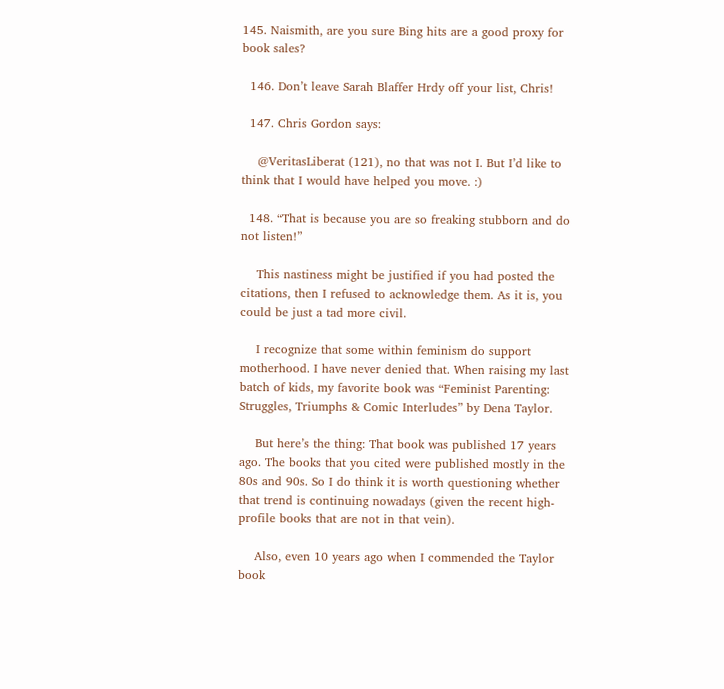145. Naismith, are you sure Bing hits are a good proxy for book sales?

  146. Don’t leave Sarah Blaffer Hrdy off your list, Chris!

  147. Chris Gordon says:

    @VeritasLiberat (121), no that was not I. But I’d like to think that I would have helped you move. :)

  148. “That is because you are so freaking stubborn and do not listen!”

    This nastiness might be justified if you had posted the citations, then I refused to acknowledge them. As it is, you could be just a tad more civil.

    I recognize that some within feminism do support motherhood. I have never denied that. When raising my last batch of kids, my favorite book was “Feminist Parenting: Struggles, Triumphs & Comic Interludes” by Dena Taylor.

    But here’s the thing: That book was published 17 years ago. The books that you cited were published mostly in the 80s and 90s. So I do think it is worth questioning whether that trend is continuing nowadays (given the recent high-profile books that are not in that vein).

    Also, even 10 years ago when I commended the Taylor book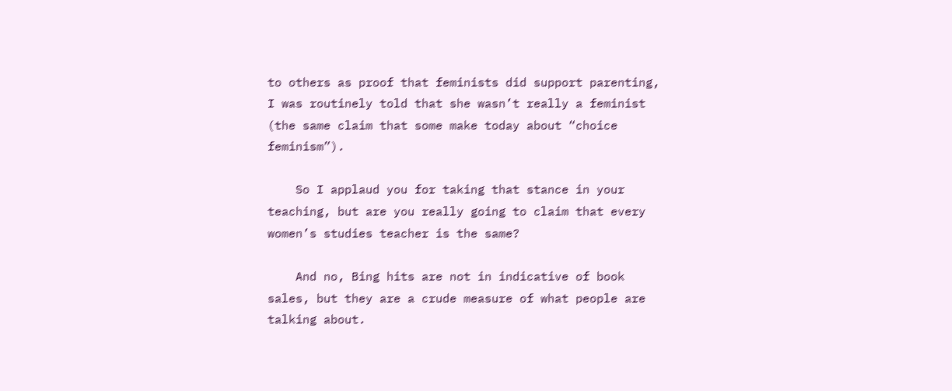to others as proof that feminists did support parenting, I was routinely told that she wasn’t really a feminist (the same claim that some make today about “choice feminism”).

    So I applaud you for taking that stance in your teaching, but are you really going to claim that every women’s studies teacher is the same?

    And no, Bing hits are not in indicative of book sales, but they are a crude measure of what people are talking about.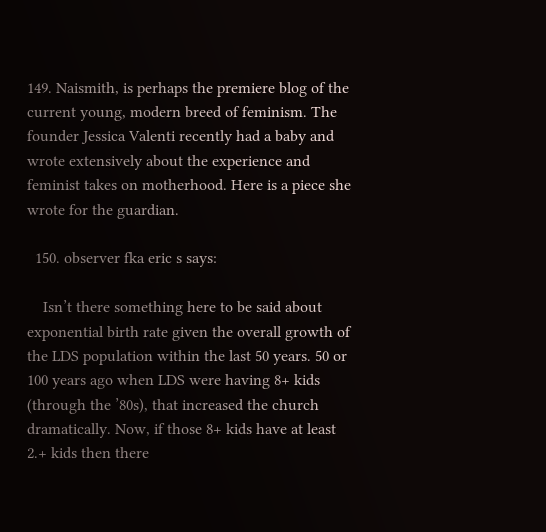149. Naismith, is perhaps the premiere blog of the current young, modern breed of feminism. The founder Jessica Valenti recently had a baby and wrote extensively about the experience and feminist takes on motherhood. Here is a piece she wrote for the guardian.

  150. observer fka eric s says:

    Isn’t there something here to be said about exponential birth rate given the overall growth of the LDS population within the last 50 years. 50 or 100 years ago when LDS were having 8+ kids (through the ’80s), that increased the church dramatically. Now, if those 8+ kids have at least 2.+ kids then there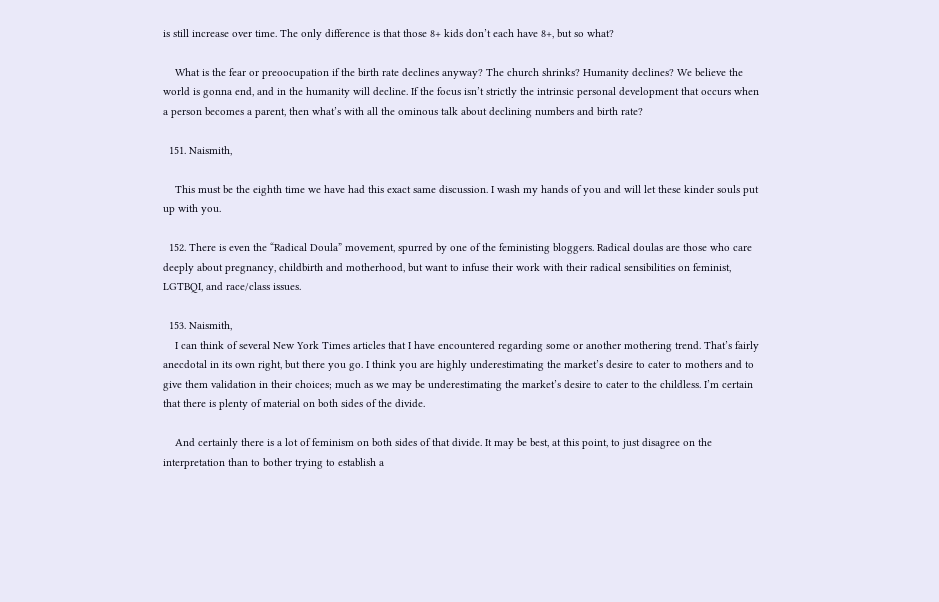is still increase over time. The only difference is that those 8+ kids don’t each have 8+, but so what?

    What is the fear or preoocupation if the birth rate declines anyway? The church shrinks? Humanity declines? We believe the world is gonna end, and in the humanity will decline. If the focus isn’t strictly the intrinsic personal development that occurs when a person becomes a parent, then what’s with all the ominous talk about declining numbers and birth rate?

  151. Naismith,

    This must be the eighth time we have had this exact same discussion. I wash my hands of you and will let these kinder souls put up with you.

  152. There is even the “Radical Doula” movement, spurred by one of the feministing bloggers. Radical doulas are those who care deeply about pregnancy, childbirth and motherhood, but want to infuse their work with their radical sensibilities on feminist, LGTBQI, and race/class issues.

  153. Naismith,
    I can think of several New York Times articles that I have encountered regarding some or another mothering trend. That’s fairly anecdotal in its own right, but there you go. I think you are highly underestimating the market’s desire to cater to mothers and to give them validation in their choices; much as we may be underestimating the market’s desire to cater to the childless. I’m certain that there is plenty of material on both sides of the divide.

    And certainly there is a lot of feminism on both sides of that divide. It may be best, at this point, to just disagree on the interpretation than to bother trying to establish a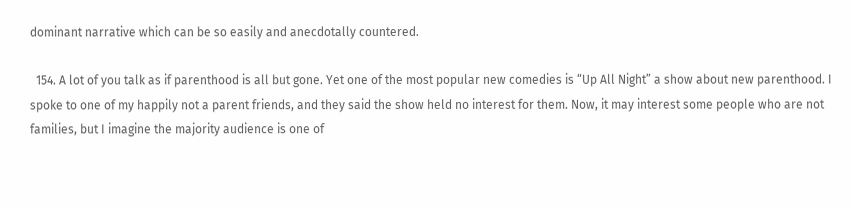dominant narrative which can be so easily and anecdotally countered.

  154. A lot of you talk as if parenthood is all but gone. Yet one of the most popular new comedies is “Up All Night” a show about new parenthood. I spoke to one of my happily not a parent friends, and they said the show held no interest for them. Now, it may interest some people who are not families, but I imagine the majority audience is one of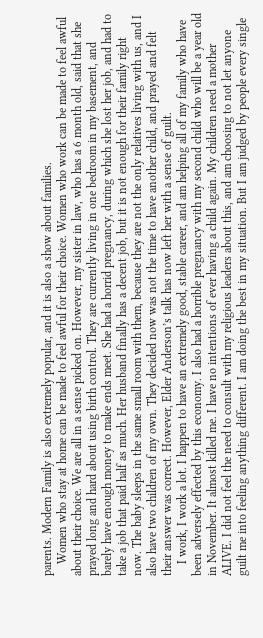parents. Modern Family is also extremely popular, and it is also a show about families.
    Women who stay at home can be made to feel awful for their choice. Women who work can be made to feel awful about their choice. We are all in a sense picked on. However, my sister in law, who has a 6 month old, said that she prayed long and hard about using birth control. They are currently living in one bedroom in my basement, and barely have enough money to make ends meet. She had a horrid pregnancy, during which she lost her job, and had to take a job that paid half as much. Her husband finally has a decent job, but it is not enough for their family right now. The baby sleeps in the same small room with them, because they are not the only relatives living with us, and I also have two children of my own. They decided now was not the time to have another child, and prayed and felt their answer was correct. However, Elder Anderson’s talk has now left her with a sense of guilt.
    I work, I work a lot. I happen to have an extremely good, stable career, and am helping all of my family who have been adversely effected by this economy. I also had a horrible pregnancy with my second child who will be a year old in November. It almost killed me. I have no intentions of ever having a child again. My children need a mother ALIVE. I did not feel the need to consult with my religious leaders about this, and am choosing to not let anyone guilt me into feeling anything different. I am doing the best in my situation. But I am judged by people every single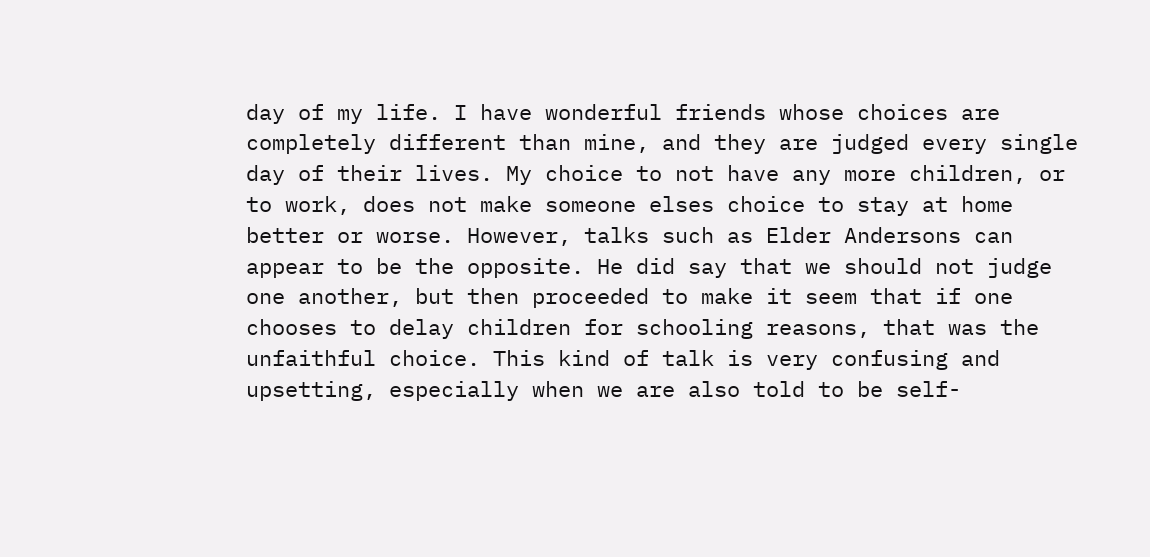day of my life. I have wonderful friends whose choices are completely different than mine, and they are judged every single day of their lives. My choice to not have any more children, or to work, does not make someone elses choice to stay at home better or worse. However, talks such as Elder Andersons can appear to be the opposite. He did say that we should not judge one another, but then proceeded to make it seem that if one chooses to delay children for schooling reasons, that was the unfaithful choice. This kind of talk is very confusing and upsetting, especially when we are also told to be self-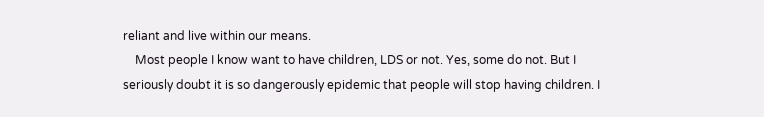reliant and live within our means.
    Most people I know want to have children, LDS or not. Yes, some do not. But I seriously doubt it is so dangerously epidemic that people will stop having children. I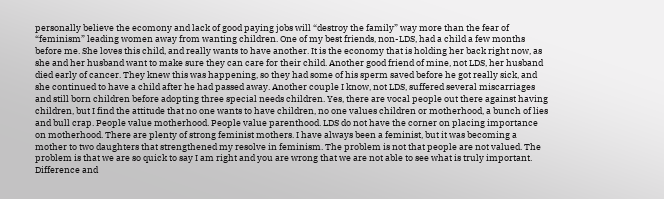personally believe the ecomony and lack of good paying jobs will “destroy the family” way more than the fear of “feminism” leading women away from wanting children. One of my best friends, non-LDS, had a child a few months before me. She loves this child, and really wants to have another. It is the economy that is holding her back right now, as she and her husband want to make sure they can care for their child. Another good friend of mine, not LDS, her husband died early of cancer. They knew this was happening, so they had some of his sperm saved before he got really sick, and she continued to have a child after he had passed away. Another couple I know, not LDS, suffered several miscarriages and still born children before adopting three special needs children. Yes, there are vocal people out there against having children, but I find the attitude that no one wants to have children, no one values children or motherhood, a bunch of lies and bull crap. People value motherhood. People value parenthood. LDS do not have the corner on placing importance on motherhood. There are plenty of strong feminist mothers. I have always been a feminist, but it was becoming a mother to two daughters that strengthened my resolve in feminism. The problem is not that people are not valued. The problem is that we are so quick to say I am right and you are wrong that we are not able to see what is truly important. Difference and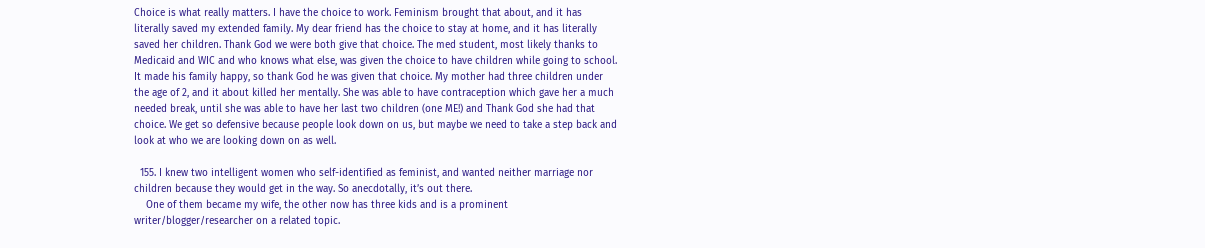Choice is what really matters. I have the choice to work. Feminism brought that about, and it has literally saved my extended family. My dear friend has the choice to stay at home, and it has literally saved her children. Thank God we were both give that choice. The med student, most likely thanks to Medicaid and WIC and who knows what else, was given the choice to have children while going to school. It made his family happy, so thank God he was given that choice. My mother had three children under the age of 2, and it about killed her mentally. She was able to have contraception which gave her a much needed break, until she was able to have her last two children (one ME!) and Thank God she had that choice. We get so defensive because people look down on us, but maybe we need to take a step back and look at who we are looking down on as well.

  155. I knew two intelligent women who self-identified as feminist, and wanted neither marriage nor children because they would get in the way. So anecdotally, it’s out there.
    One of them became my wife, the other now has three kids and is a prominent writer/blogger/researcher on a related topic.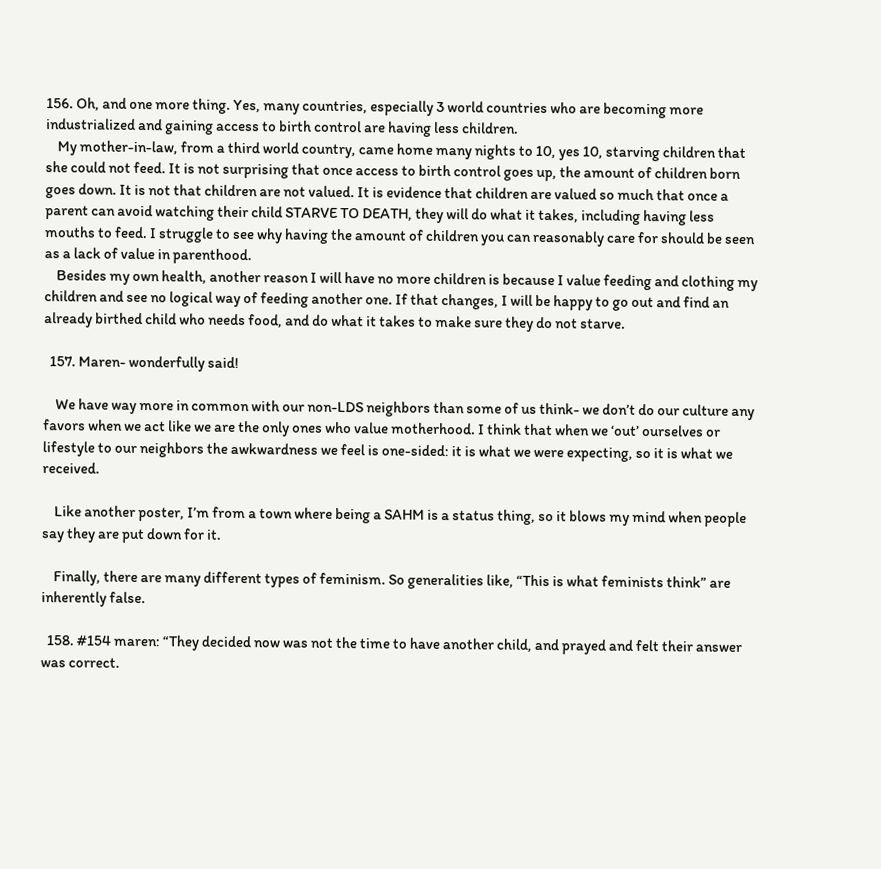156. Oh, and one more thing. Yes, many countries, especially 3 world countries who are becoming more industrialized and gaining access to birth control are having less children.
    My mother-in-law, from a third world country, came home many nights to 10, yes 10, starving children that she could not feed. It is not surprising that once access to birth control goes up, the amount of children born goes down. It is not that children are not valued. It is evidence that children are valued so much that once a parent can avoid watching their child STARVE TO DEATH, they will do what it takes, including having less mouths to feed. I struggle to see why having the amount of children you can reasonably care for should be seen as a lack of value in parenthood.
    Besides my own health, another reason I will have no more children is because I value feeding and clothing my children and see no logical way of feeding another one. If that changes, I will be happy to go out and find an already birthed child who needs food, and do what it takes to make sure they do not starve.

  157. Maren- wonderfully said!

    We have way more in common with our non-LDS neighbors than some of us think- we don’t do our culture any favors when we act like we are the only ones who value motherhood. I think that when we ‘out’ ourselves or lifestyle to our neighbors the awkwardness we feel is one-sided: it is what we were expecting, so it is what we received.

    Like another poster, I’m from a town where being a SAHM is a status thing, so it blows my mind when people say they are put down for it.

    Finally, there are many different types of feminism. So generalities like, “This is what feminists think” are inherently false.

  158. #154 maren: “They decided now was not the time to have another child, and prayed and felt their answer was correct.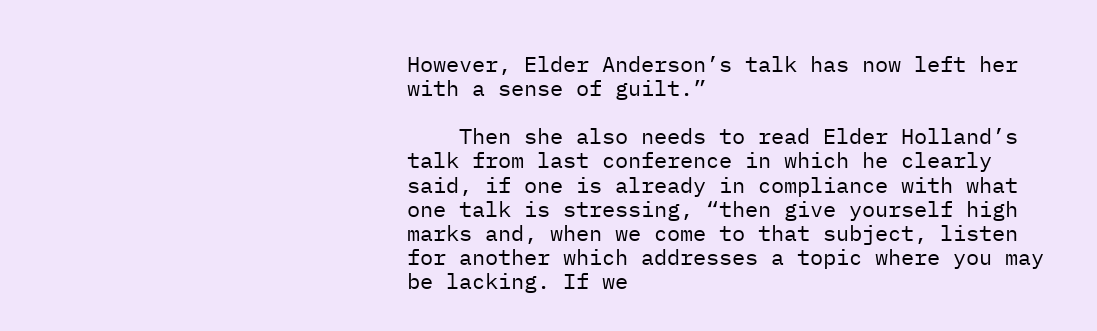However, Elder Anderson’s talk has now left her with a sense of guilt.”

    Then she also needs to read Elder Holland’s talk from last conference in which he clearly said, if one is already in compliance with what one talk is stressing, “then give yourself high marks and, when we come to that subject, listen for another which addresses a topic where you may be lacking. If we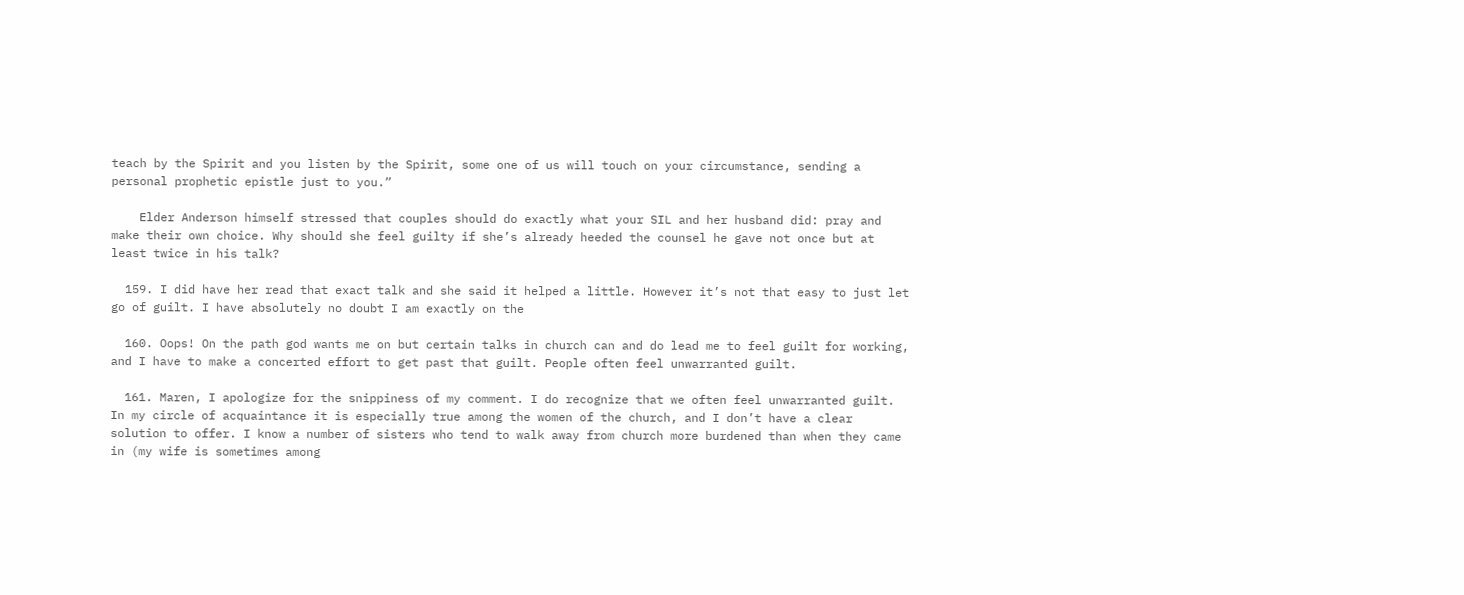teach by the Spirit and you listen by the Spirit, some one of us will touch on your circumstance, sending a personal prophetic epistle just to you.”

    Elder Anderson himself stressed that couples should do exactly what your SIL and her husband did: pray and make their own choice. Why should she feel guilty if she’s already heeded the counsel he gave not once but at least twice in his talk?

  159. I did have her read that exact talk and she said it helped a little. However it’s not that easy to just let go of guilt. I have absolutely no doubt I am exactly on the

  160. Oops! On the path god wants me on but certain talks in church can and do lead me to feel guilt for working, and I have to make a concerted effort to get past that guilt. People often feel unwarranted guilt.

  161. Maren, I apologize for the snippiness of my comment. I do recognize that we often feel unwarranted guilt. In my circle of acquaintance it is especially true among the women of the church, and I don’t have a clear solution to offer. I know a number of sisters who tend to walk away from church more burdened than when they came in (my wife is sometimes among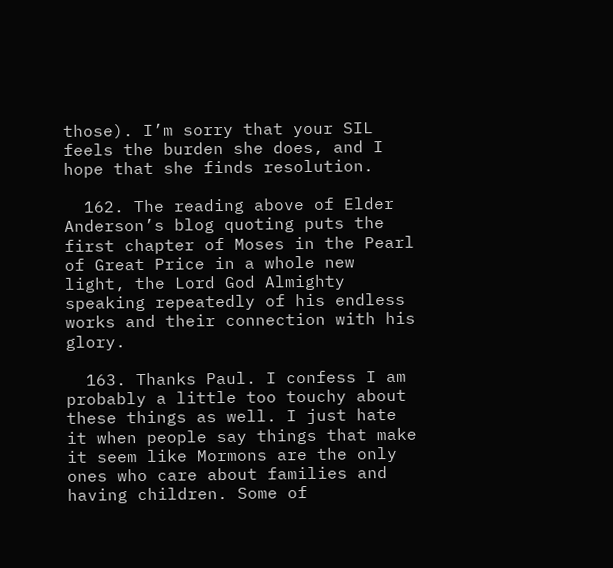those). I’m sorry that your SIL feels the burden she does, and I hope that she finds resolution.

  162. The reading above of Elder Anderson’s blog quoting puts the first chapter of Moses in the Pearl of Great Price in a whole new light, the Lord God Almighty speaking repeatedly of his endless works and their connection with his glory.

  163. Thanks Paul. I confess I am probably a little too touchy about these things as well. I just hate it when people say things that make it seem like Mormons are the only ones who care about families and having children. Some of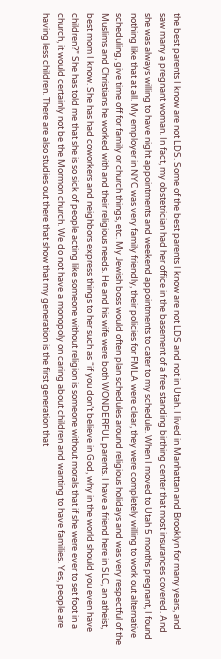the best parents I know are not LDS. Some of the best parents I know are not LDS and not in Utah. I lived in Manhattan and Brooklyn for many years, and saw many a pregnant woman. In fact, my obstetrician had her office in the basement of a free standing birthing center that most insurances covered. And she was always willing to have night appointments and weekend appointments to cater to my schedule. When I moved to Utah 5 months pregnant, I found nothing like that at all. My employer in NYC was very family friendly, their policies for FMLA were clear, they were completely willing to work out alternative scheduling, give time off for family or church things, etc. My Jewish boss would often plan schedules around religious holidays and was very respectful of the Muslims and Christians he worked with and their religious needs. He and his wife were both WONDERFUL parents. I have a friend here in SLC, an atheist, best mom I know. She has had coworkers and neighbors express things to her such as “if you don’t believe in God, why in the world should you even have children?” She has told me that she is so sick of people acting like someone without religion is someone without morals that if she were ever to set foot in a church, it would certainly not be the Mormon church. We do not have a monopoly on caring about children and wanting to have families. Yes, people are having less children. There are also studies out there that show that my generation is the first generation that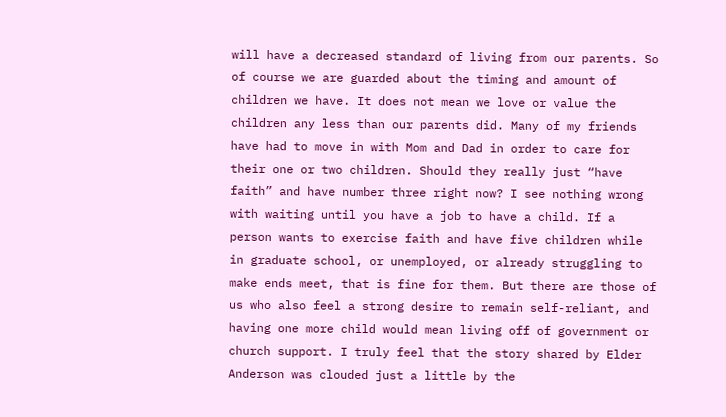will have a decreased standard of living from our parents. So of course we are guarded about the timing and amount of children we have. It does not mean we love or value the children any less than our parents did. Many of my friends have had to move in with Mom and Dad in order to care for their one or two children. Should they really just “have faith” and have number three right now? I see nothing wrong with waiting until you have a job to have a child. If a person wants to exercise faith and have five children while in graduate school, or unemployed, or already struggling to make ends meet, that is fine for them. But there are those of us who also feel a strong desire to remain self-reliant, and having one more child would mean living off of government or church support. I truly feel that the story shared by Elder Anderson was clouded just a little by the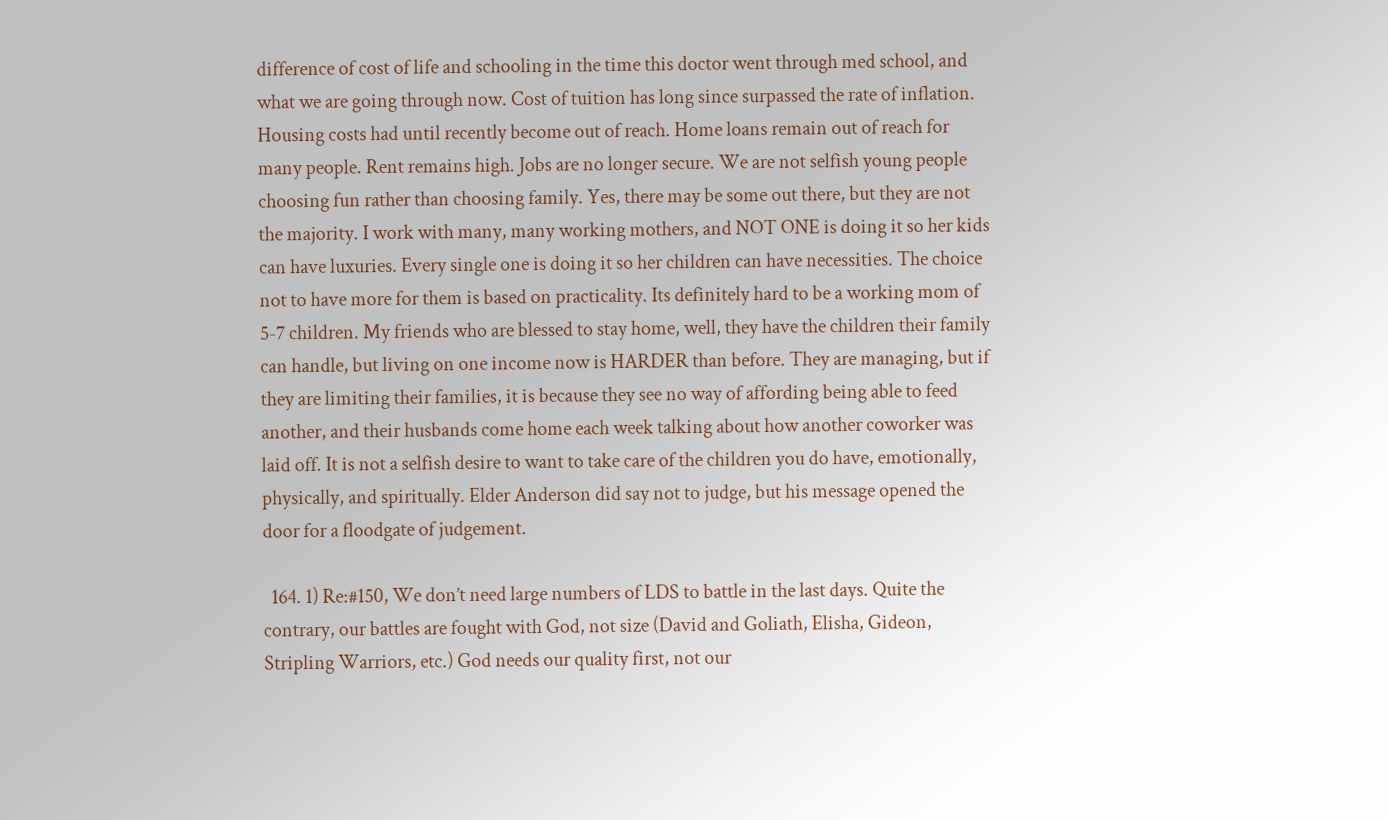difference of cost of life and schooling in the time this doctor went through med school, and what we are going through now. Cost of tuition has long since surpassed the rate of inflation. Housing costs had until recently become out of reach. Home loans remain out of reach for many people. Rent remains high. Jobs are no longer secure. We are not selfish young people choosing fun rather than choosing family. Yes, there may be some out there, but they are not the majority. I work with many, many working mothers, and NOT ONE is doing it so her kids can have luxuries. Every single one is doing it so her children can have necessities. The choice not to have more for them is based on practicality. Its definitely hard to be a working mom of 5-7 children. My friends who are blessed to stay home, well, they have the children their family can handle, but living on one income now is HARDER than before. They are managing, but if they are limiting their families, it is because they see no way of affording being able to feed another, and their husbands come home each week talking about how another coworker was laid off. It is not a selfish desire to want to take care of the children you do have, emotionally, physically, and spiritually. Elder Anderson did say not to judge, but his message opened the door for a floodgate of judgement.

  164. 1) Re:#150, We don’t need large numbers of LDS to battle in the last days. Quite the contrary, our battles are fought with God, not size (David and Goliath, Elisha, Gideon, Stripling Warriors, etc.) God needs our quality first, not our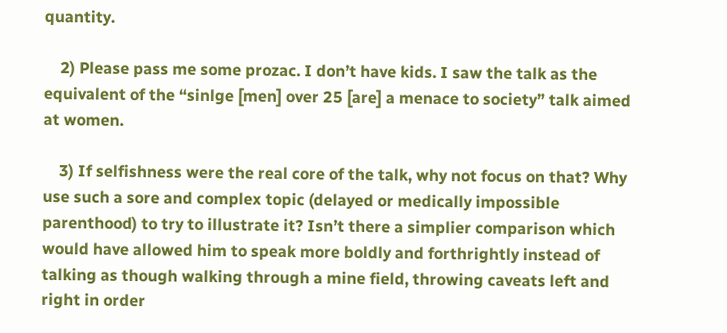quantity.

    2) Please pass me some prozac. I don’t have kids. I saw the talk as the equivalent of the “sinlge [men] over 25 [are] a menace to society” talk aimed at women.

    3) If selfishness were the real core of the talk, why not focus on that? Why use such a sore and complex topic (delayed or medically impossible parenthood) to try to illustrate it? Isn’t there a simplier comparison which would have allowed him to speak more boldly and forthrightly instead of talking as though walking through a mine field, throwing caveats left and right in order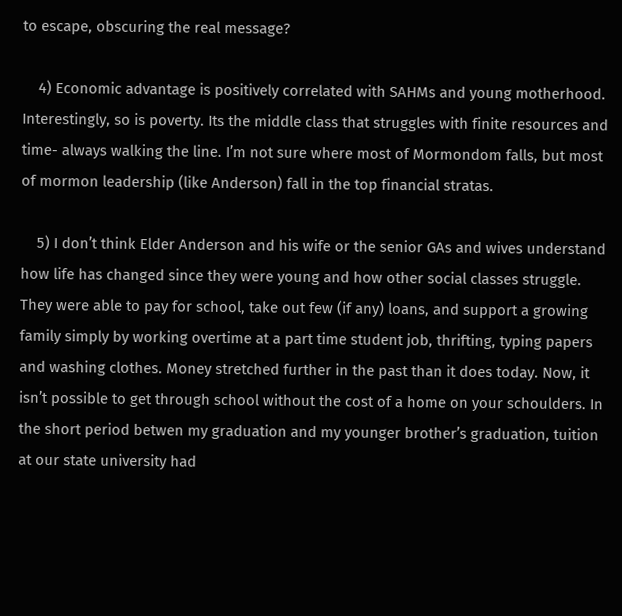to escape, obscuring the real message?

    4) Economic advantage is positively correlated with SAHMs and young motherhood. Interestingly, so is poverty. Its the middle class that struggles with finite resources and time- always walking the line. I’m not sure where most of Mormondom falls, but most of mormon leadership (like Anderson) fall in the top financial stratas.

    5) I don’t think Elder Anderson and his wife or the senior GAs and wives understand how life has changed since they were young and how other social classes struggle. They were able to pay for school, take out few (if any) loans, and support a growing family simply by working overtime at a part time student job, thrifting, typing papers and washing clothes. Money stretched further in the past than it does today. Now, it isn’t possible to get through school without the cost of a home on your schoulders. In the short period betwen my graduation and my younger brother’s graduation, tuition at our state university had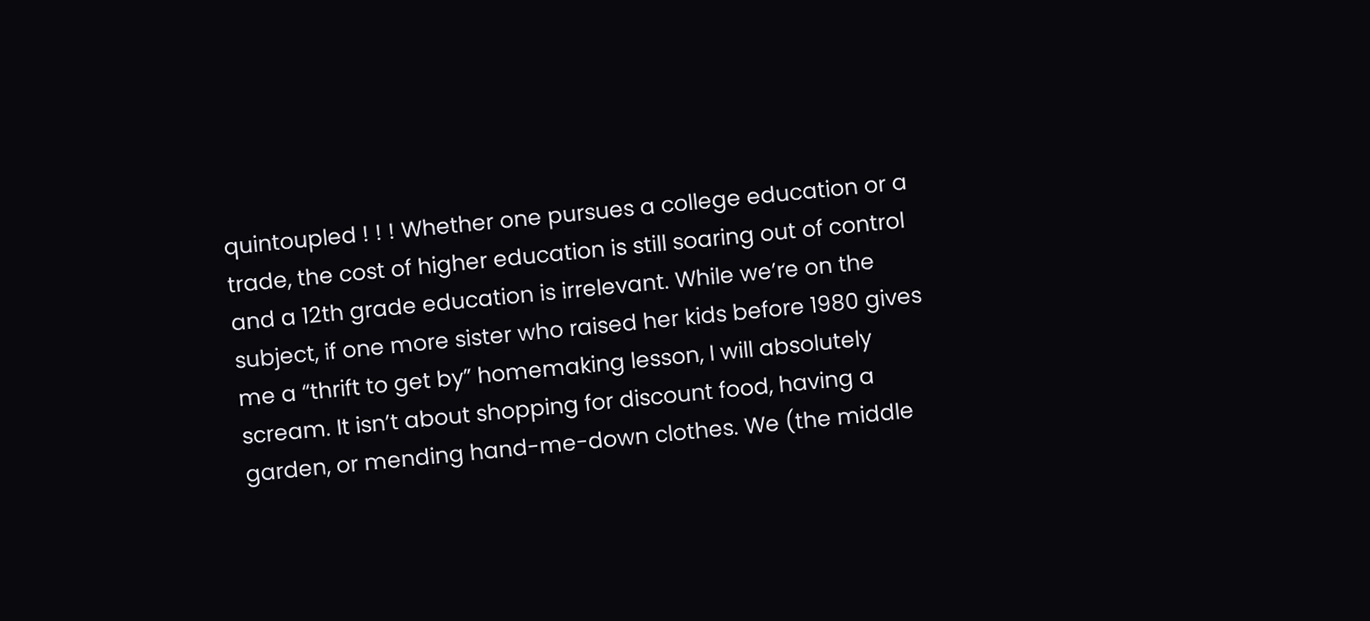quintoupled ! ! ! Whether one pursues a college education or a trade, the cost of higher education is still soaring out of control and a 12th grade education is irrelevant. While we’re on the subject, if one more sister who raised her kids before 1980 gives me a “thrift to get by” homemaking lesson, I will absolutely scream. It isn’t about shopping for discount food, having a garden, or mending hand-me-down clothes. We (the middle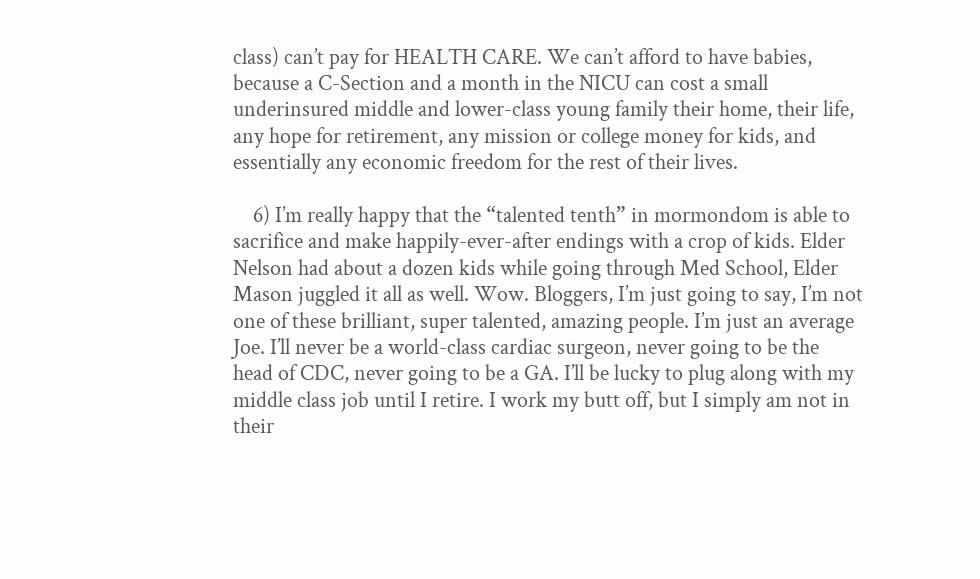class) can’t pay for HEALTH CARE. We can’t afford to have babies, because a C-Section and a month in the NICU can cost a small underinsured middle and lower-class young family their home, their life, any hope for retirement, any mission or college money for kids, and essentially any economic freedom for the rest of their lives.

    6) I’m really happy that the “talented tenth” in mormondom is able to sacrifice and make happily-ever-after endings with a crop of kids. Elder Nelson had about a dozen kids while going through Med School, Elder Mason juggled it all as well. Wow. Bloggers, I’m just going to say, I’m not one of these brilliant, super talented, amazing people. I’m just an average Joe. I’ll never be a world-class cardiac surgeon, never going to be the head of CDC, never going to be a GA. I’ll be lucky to plug along with my middle class job until I retire. I work my butt off, but I simply am not in their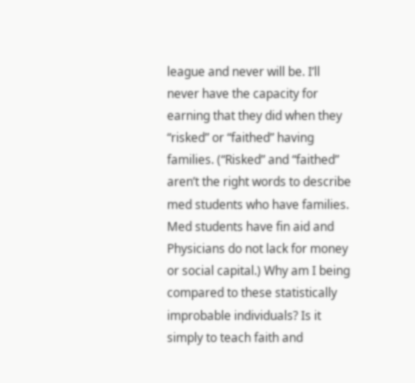league and never will be. I’ll never have the capacity for earning that they did when they “risked” or “faithed” having families. (“Risked” and “faithed” aren’t the right words to describe med students who have families. Med students have fin aid and Physicians do not lack for money or social capital.) Why am I being compared to these statistically improbable individuals? Is it simply to teach faith and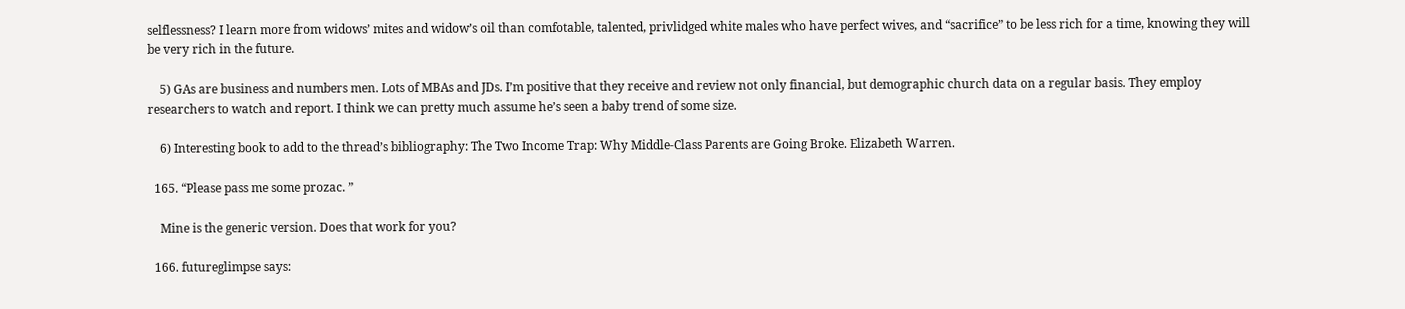selflessness? I learn more from widows’ mites and widow’s oil than comfotable, talented, privlidged white males who have perfect wives, and “sacrifice” to be less rich for a time, knowing they will be very rich in the future.

    5) GAs are business and numbers men. Lots of MBAs and JDs. I’m positive that they receive and review not only financial, but demographic church data on a regular basis. They employ researchers to watch and report. I think we can pretty much assume he’s seen a baby trend of some size.

    6) Interesting book to add to the thread’s bibliography: The Two Income Trap: Why Middle-Class Parents are Going Broke. Elizabeth Warren.

  165. “Please pass me some prozac. ”

    Mine is the generic version. Does that work for you?

  166. futureglimpse says: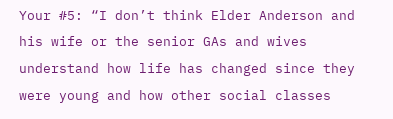Your #5: “I don’t think Elder Anderson and his wife or the senior GAs and wives understand how life has changed since they were young and how other social classes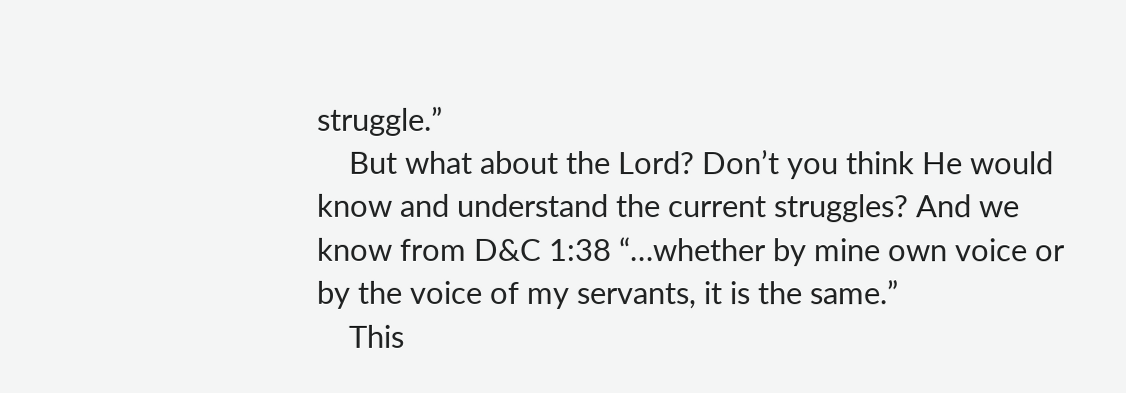struggle.”
    But what about the Lord? Don’t you think He would know and understand the current struggles? And we know from D&C 1:38 “…whether by mine own voice or by the voice of my servants, it is the same.”
    This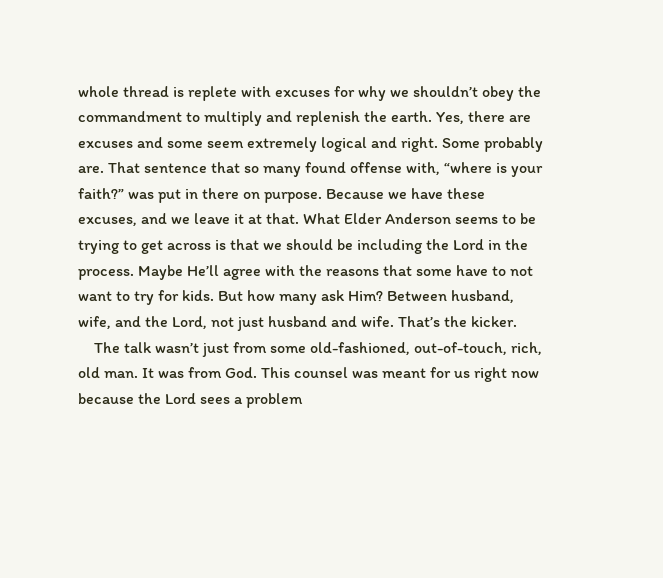whole thread is replete with excuses for why we shouldn’t obey the commandment to multiply and replenish the earth. Yes, there are excuses and some seem extremely logical and right. Some probably are. That sentence that so many found offense with, “where is your faith?” was put in there on purpose. Because we have these excuses, and we leave it at that. What Elder Anderson seems to be trying to get across is that we should be including the Lord in the process. Maybe He’ll agree with the reasons that some have to not want to try for kids. But how many ask Him? Between husband, wife, and the Lord, not just husband and wife. That’s the kicker.
    The talk wasn’t just from some old-fashioned, out-of-touch, rich, old man. It was from God. This counsel was meant for us right now because the Lord sees a problem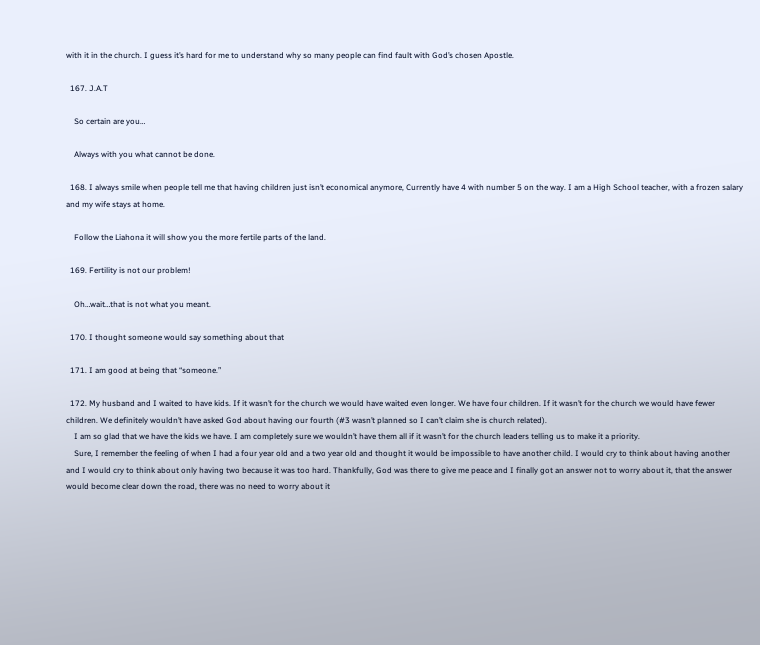with it in the church. I guess it’s hard for me to understand why so many people can find fault with God’s chosen Apostle.

  167. J.A.T

    So certain are you…

    Always with you what cannot be done.

  168. I always smile when people tell me that having children just isn’t economical anymore, Currently have 4 with number 5 on the way. I am a High School teacher, with a frozen salary and my wife stays at home.

    Follow the Liahona it will show you the more fertile parts of the land.

  169. Fertility is not our problem!

    Oh…wait…that is not what you meant.

  170. I thought someone would say something about that

  171. I am good at being that “someone.”

  172. My husband and I waited to have kids. If it wasn’t for the church we would have waited even longer. We have four children. If it wasn’t for the church we would have fewer children. We definitely wouldn’t have asked God about having our fourth (#3 wasn’t planned so I can’t claim she is church related).
    I am so glad that we have the kids we have. I am completely sure we wouldn’t have them all if it wasn’t for the church leaders telling us to make it a priority.
    Sure, I remember the feeling of when I had a four year old and a two year old and thought it would be impossible to have another child. I would cry to think about having another and I would cry to think about only having two because it was too hard. Thankfully, God was there to give me peace and I finally got an answer not to worry about it, that the answer would become clear down the road, there was no need to worry about it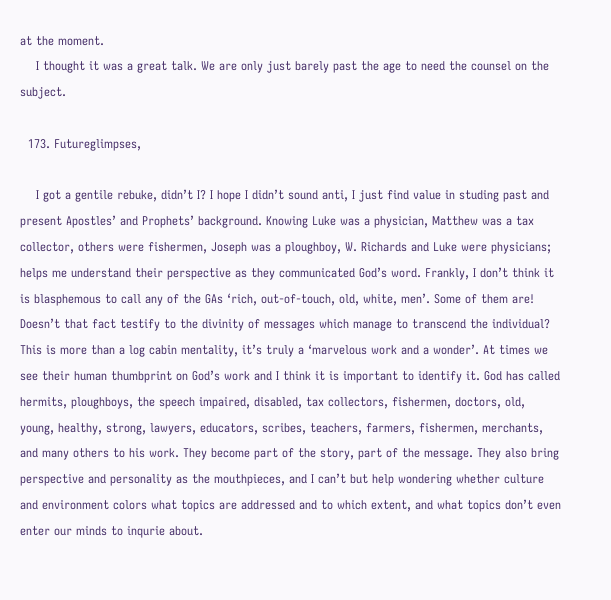at the moment.
    I thought it was a great talk. We are only just barely past the age to need the counsel on the subject.

  173. Futureglimpses,

    I got a gentile rebuke, didn’t I? I hope I didn’t sound anti, I just find value in studing past and present Apostles’ and Prophets’ background. Knowing Luke was a physician, Matthew was a tax collector, others were fishermen, Joseph was a ploughboy, W. Richards and Luke were physicians; helps me understand their perspective as they communicated God’s word. Frankly, I don’t think it is blasphemous to call any of the GAs ‘rich, out-of-touch, old, white, men’. Some of them are! Doesn’t that fact testify to the divinity of messages which manage to transcend the individual? This is more than a log cabin mentality, it’s truly a ‘marvelous work and a wonder’. At times we see their human thumbprint on God’s work and I think it is important to identify it. God has called hermits, ploughboys, the speech impaired, disabled, tax collectors, fishermen, doctors, old, young, healthy, strong, lawyers, educators, scribes, teachers, farmers, fishermen, merchants, and many others to his work. They become part of the story, part of the message. They also bring perspective and personality as the mouthpieces, and I can’t but help wondering whether culture and environment colors what topics are addressed and to which extent, and what topics don’t even enter our minds to inqurie about.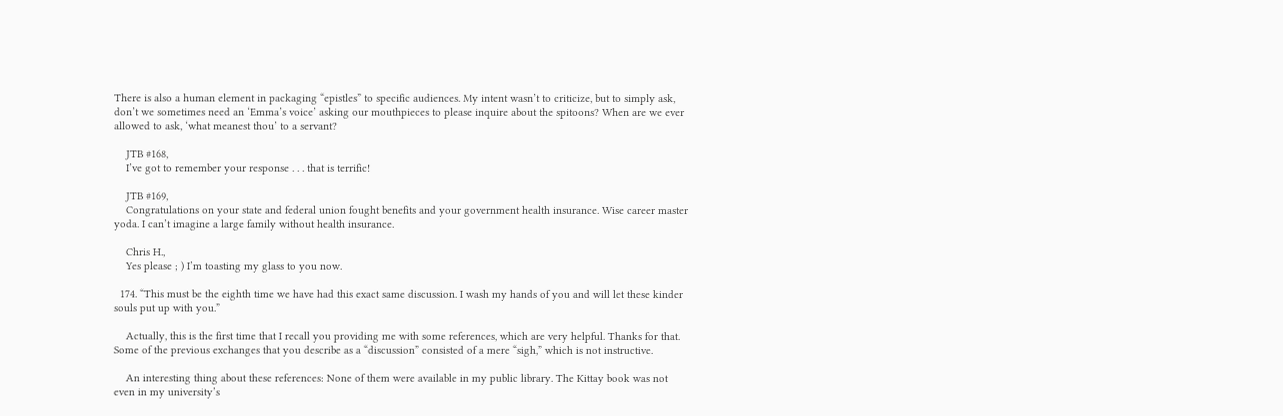There is also a human element in packaging “epistles” to specific audiences. My intent wasn’t to criticize, but to simply ask, don’t we sometimes need an ‘Emma’s voice’ asking our mouthpieces to please inquire about the spitoons? When are we ever allowed to ask, ‘what meanest thou’ to a servant?

    JTB #168,
    I’ve got to remember your response . . . that is terrific!

    JTB #169,
    Congratulations on your state and federal union fought benefits and your government health insurance. Wise career master yoda. I can’t imagine a large family without health insurance.

    Chris H.,
    Yes please ; ) I’m toasting my glass to you now.

  174. “This must be the eighth time we have had this exact same discussion. I wash my hands of you and will let these kinder souls put up with you.”

    Actually, this is the first time that I recall you providing me with some references, which are very helpful. Thanks for that. Some of the previous exchanges that you describe as a “discussion” consisted of a mere “sigh,” which is not instructive.

    An interesting thing about these references: None of them were available in my public library. The Kittay book was not even in my university’s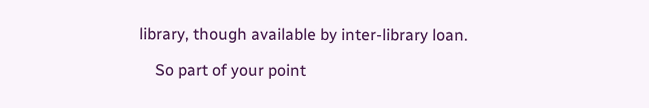library, though available by inter-library loan.

    So part of your point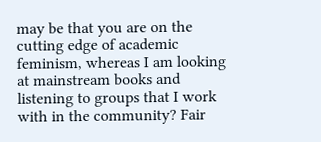may be that you are on the cutting edge of academic feminism, whereas I am looking at mainstream books and listening to groups that I work with in the community? Fair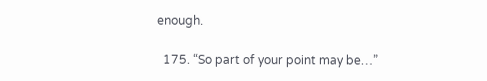enough.

  175. “So part of your point may be…”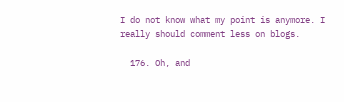I do not know what my point is anymore. I really should comment less on blogs.

  176. Oh, and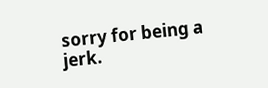sorry for being a jerk.